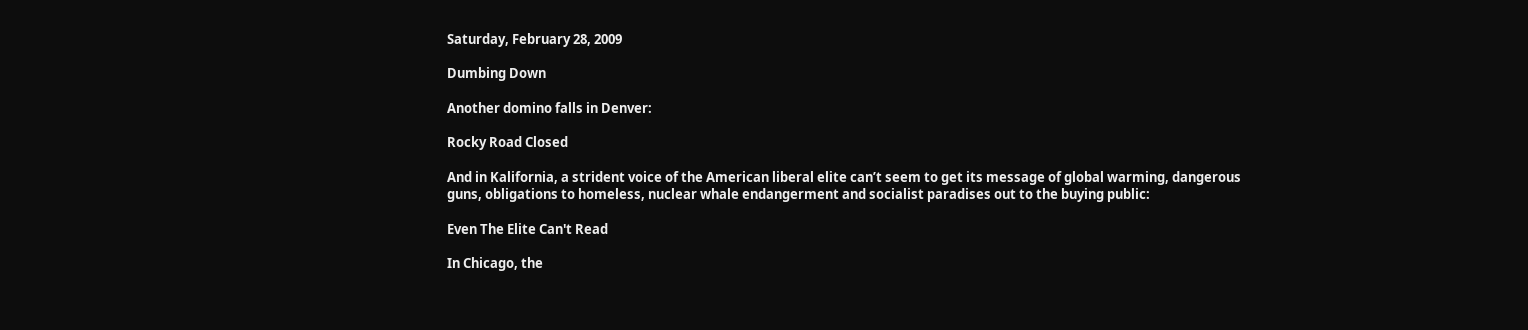Saturday, February 28, 2009

Dumbing Down

Another domino falls in Denver:

Rocky Road Closed

And in Kalifornia, a strident voice of the American liberal elite can’t seem to get its message of global warming, dangerous guns, obligations to homeless, nuclear whale endangerment and socialist paradises out to the buying public:

Even The Elite Can't Read

In Chicago, the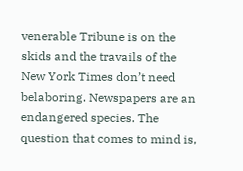venerable Tribune is on the skids and the travails of the New York Times don’t need belaboring. Newspapers are an endangered species. The question that comes to mind is,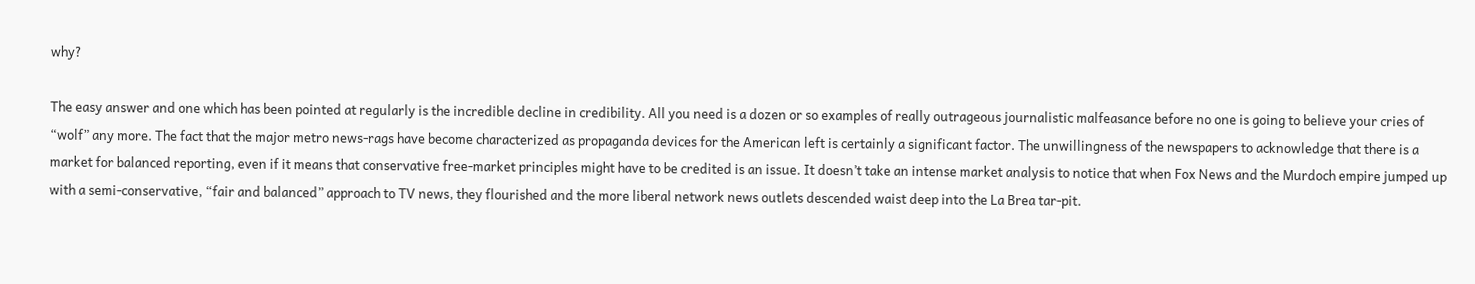why?

The easy answer and one which has been pointed at regularly is the incredible decline in credibility. All you need is a dozen or so examples of really outrageous journalistic malfeasance before no one is going to believe your cries of “wolf” any more. The fact that the major metro news-rags have become characterized as propaganda devices for the American left is certainly a significant factor. The unwillingness of the newspapers to acknowledge that there is a market for balanced reporting, even if it means that conservative free-market principles might have to be credited is an issue. It doesn’t take an intense market analysis to notice that when Fox News and the Murdoch empire jumped up with a semi-conservative, “fair and balanced” approach to TV news, they flourished and the more liberal network news outlets descended waist deep into the La Brea tar-pit.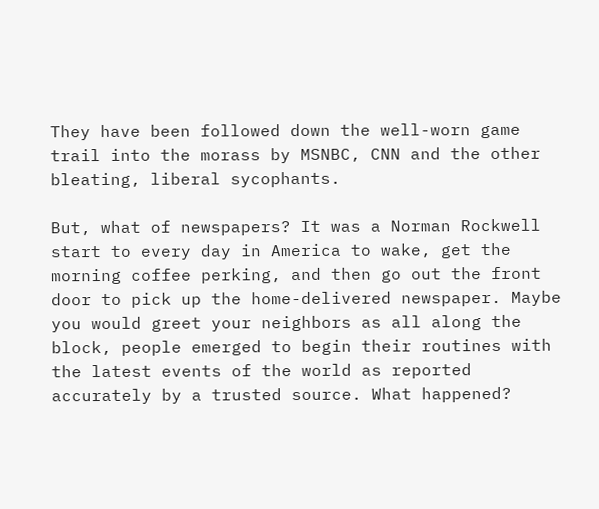They have been followed down the well-worn game trail into the morass by MSNBC, CNN and the other bleating, liberal sycophants.

But, what of newspapers? It was a Norman Rockwell start to every day in America to wake, get the morning coffee perking, and then go out the front door to pick up the home-delivered newspaper. Maybe you would greet your neighbors as all along the block, people emerged to begin their routines with the latest events of the world as reported accurately by a trusted source. What happened?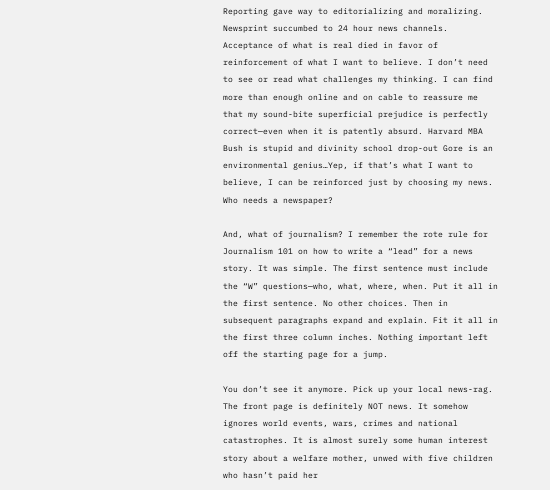Reporting gave way to editorializing and moralizing. Newsprint succumbed to 24 hour news channels. Acceptance of what is real died in favor of reinforcement of what I want to believe. I don’t need to see or read what challenges my thinking. I can find more than enough online and on cable to reassure me that my sound-bite superficial prejudice is perfectly correct—even when it is patently absurd. Harvard MBA Bush is stupid and divinity school drop-out Gore is an environmental genius…Yep, if that’s what I want to believe, I can be reinforced just by choosing my news. Who needs a newspaper?

And, what of journalism? I remember the rote rule for Journalism 101 on how to write a “lead” for a news story. It was simple. The first sentence must include the “W” questions—who, what, where, when. Put it all in the first sentence. No other choices. Then in subsequent paragraphs expand and explain. Fit it all in the first three column inches. Nothing important left off the starting page for a jump.

You don’t see it anymore. Pick up your local news-rag. The front page is definitely NOT news. It somehow ignores world events, wars, crimes and national catastrophes. It is almost surely some human interest story about a welfare mother, unwed with five children who hasn’t paid her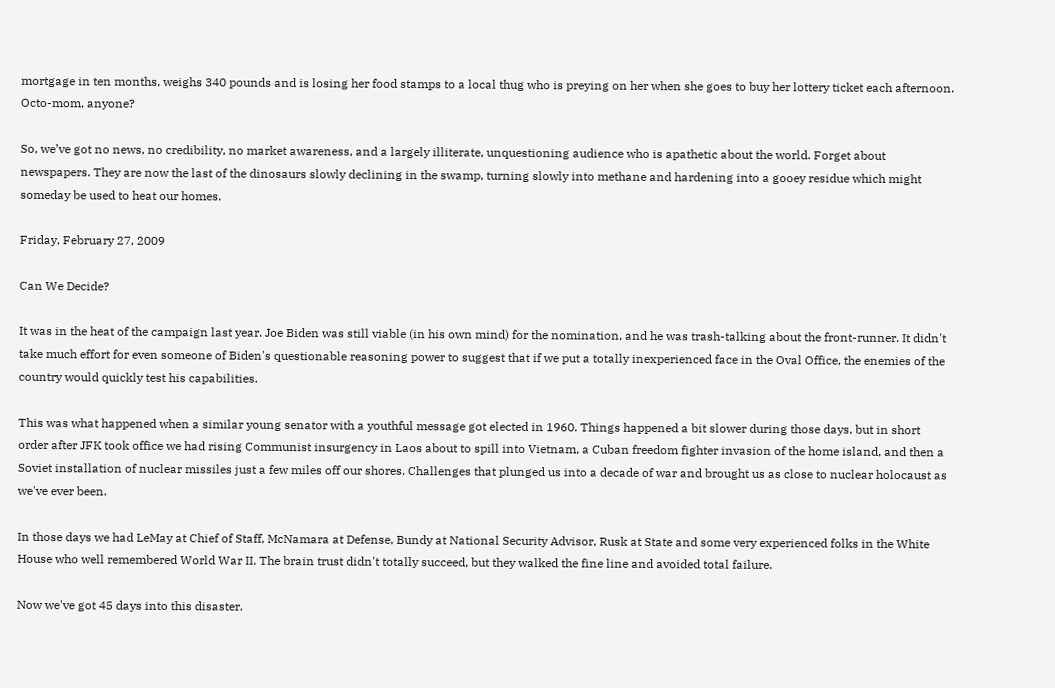mortgage in ten months, weighs 340 pounds and is losing her food stamps to a local thug who is preying on her when she goes to buy her lottery ticket each afternoon. Octo-mom, anyone?

So, we’ve got no news, no credibility, no market awareness, and a largely illiterate, unquestioning audience who is apathetic about the world. Forget about newspapers. They are now the last of the dinosaurs slowly declining in the swamp, turning slowly into methane and hardening into a gooey residue which might someday be used to heat our homes.

Friday, February 27, 2009

Can We Decide?

It was in the heat of the campaign last year. Joe Biden was still viable (in his own mind) for the nomination, and he was trash-talking about the front-runner. It didn't take much effort for even someone of Biden's questionable reasoning power to suggest that if we put a totally inexperienced face in the Oval Office, the enemies of the country would quickly test his capabilities.

This was what happened when a similar young senator with a youthful message got elected in 1960. Things happened a bit slower during those days, but in short order after JFK took office we had rising Communist insurgency in Laos about to spill into Vietnam, a Cuban freedom fighter invasion of the home island, and then a Soviet installation of nuclear missiles just a few miles off our shores. Challenges that plunged us into a decade of war and brought us as close to nuclear holocaust as we've ever been.

In those days we had LeMay at Chief of Staff, McNamara at Defense, Bundy at National Security Advisor, Rusk at State and some very experienced folks in the White House who well remembered World War II. The brain trust didn't totally succeed, but they walked the fine line and avoided total failure.

Now we've got 45 days into this disaster.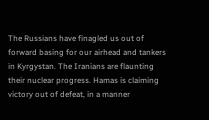The Russians have finagled us out of forward basing for our airhead and tankers in Kyrgystan. The Iranians are flaunting their nuclear progress. Hamas is claiming victory out of defeat, in a manner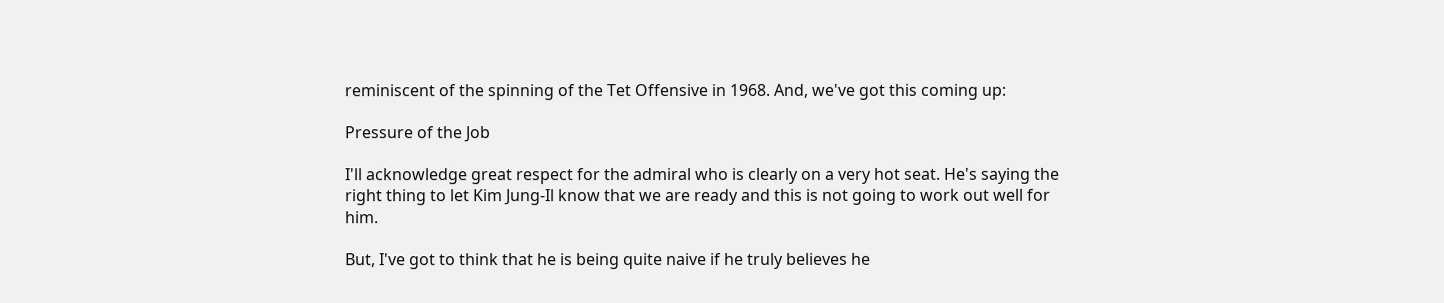reminiscent of the spinning of the Tet Offensive in 1968. And, we've got this coming up:

Pressure of the Job

I'll acknowledge great respect for the admiral who is clearly on a very hot seat. He's saying the right thing to let Kim Jung-Il know that we are ready and this is not going to work out well for him.

But, I've got to think that he is being quite naive if he truly believes he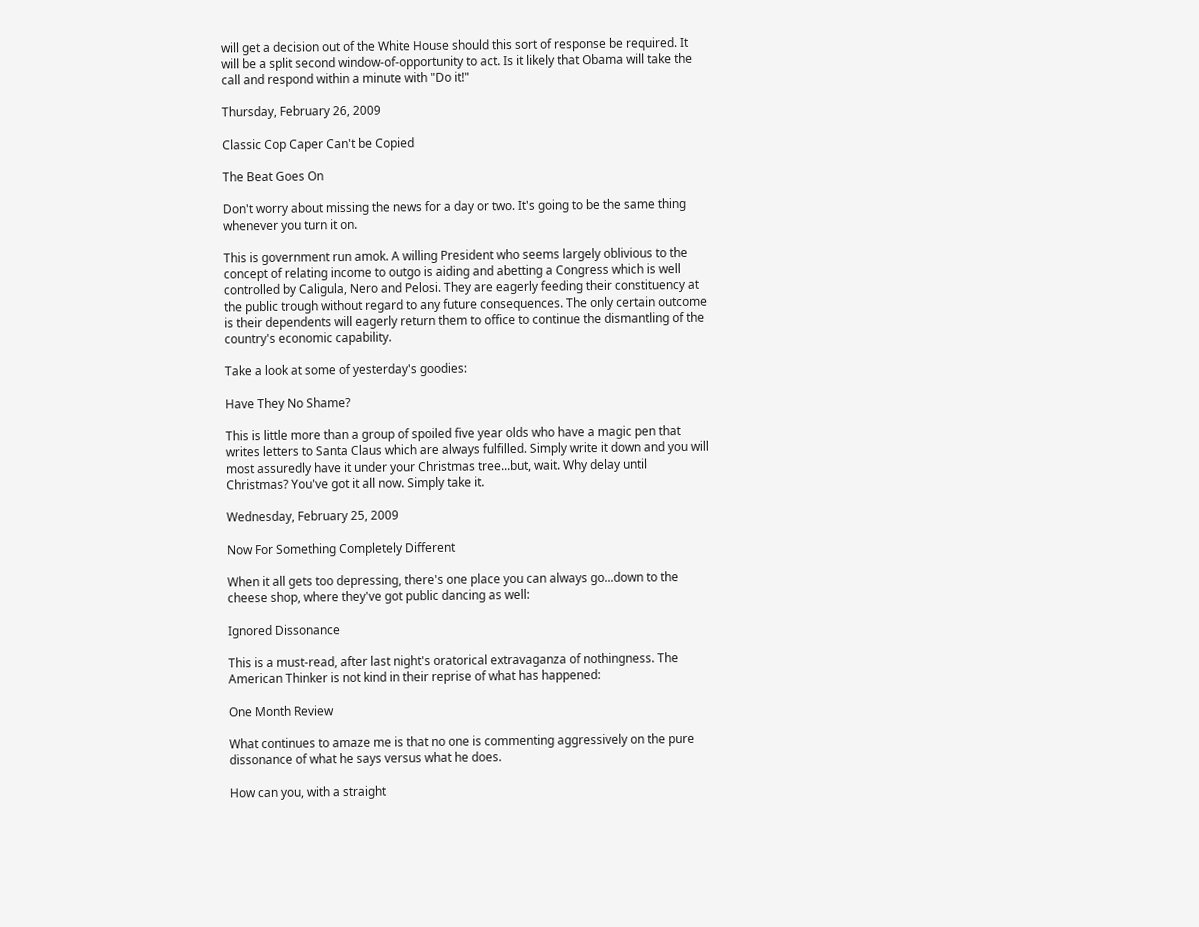will get a decision out of the White House should this sort of response be required. It will be a split second window-of-opportunity to act. Is it likely that Obama will take the call and respond within a minute with "Do it!"

Thursday, February 26, 2009

Classic Cop Caper Can't be Copied

The Beat Goes On

Don't worry about missing the news for a day or two. It's going to be the same thing whenever you turn it on.

This is government run amok. A willing President who seems largely oblivious to the concept of relating income to outgo is aiding and abetting a Congress which is well controlled by Caligula, Nero and Pelosi. They are eagerly feeding their constituency at the public trough without regard to any future consequences. The only certain outcome is their dependents will eagerly return them to office to continue the dismantling of the country's economic capability.

Take a look at some of yesterday's goodies:

Have They No Shame?

This is little more than a group of spoiled five year olds who have a magic pen that writes letters to Santa Claus which are always fulfilled. Simply write it down and you will most assuredly have it under your Christmas tree...but, wait. Why delay until Christmas? You've got it all now. Simply take it.

Wednesday, February 25, 2009

Now For Something Completely Different

When it all gets too depressing, there's one place you can always go...down to the cheese shop, where they've got public dancing as well:

Ignored Dissonance

This is a must-read, after last night's oratorical extravaganza of nothingness. The American Thinker is not kind in their reprise of what has happened:

One Month Review

What continues to amaze me is that no one is commenting aggressively on the pure dissonance of what he says versus what he does.

How can you, with a straight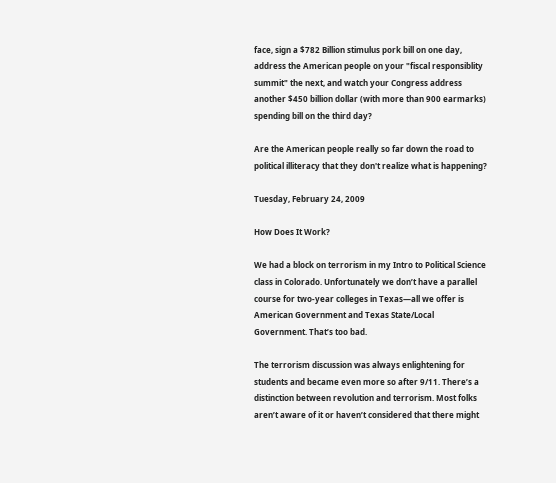face, sign a $782 Billion stimulus pork bill on one day, address the American people on your "fiscal responsiblity summit" the next, and watch your Congress address another $450 billion dollar (with more than 900 earmarks) spending bill on the third day?

Are the American people really so far down the road to political illiteracy that they don't realize what is happening?

Tuesday, February 24, 2009

How Does It Work?

We had a block on terrorism in my Intro to Political Science class in Colorado. Unfortunately we don’t have a parallel course for two-year colleges in Texas—all we offer is American Government and Texas State/Local Government. That’s too bad.

The terrorism discussion was always enlightening for students and became even more so after 9/11. There’s a distinction between revolution and terrorism. Most folks aren’t aware of it or haven’t considered that there might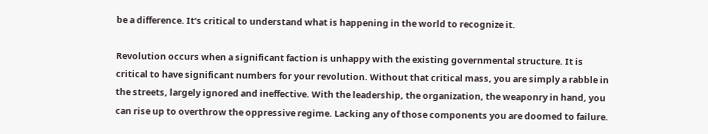be a difference. It’s critical to understand what is happening in the world to recognize it.

Revolution occurs when a significant faction is unhappy with the existing governmental structure. It is critical to have significant numbers for your revolution. Without that critical mass, you are simply a rabble in the streets, largely ignored and ineffective. With the leadership, the organization, the weaponry in hand, you can rise up to overthrow the oppressive regime. Lacking any of those components you are doomed to failure.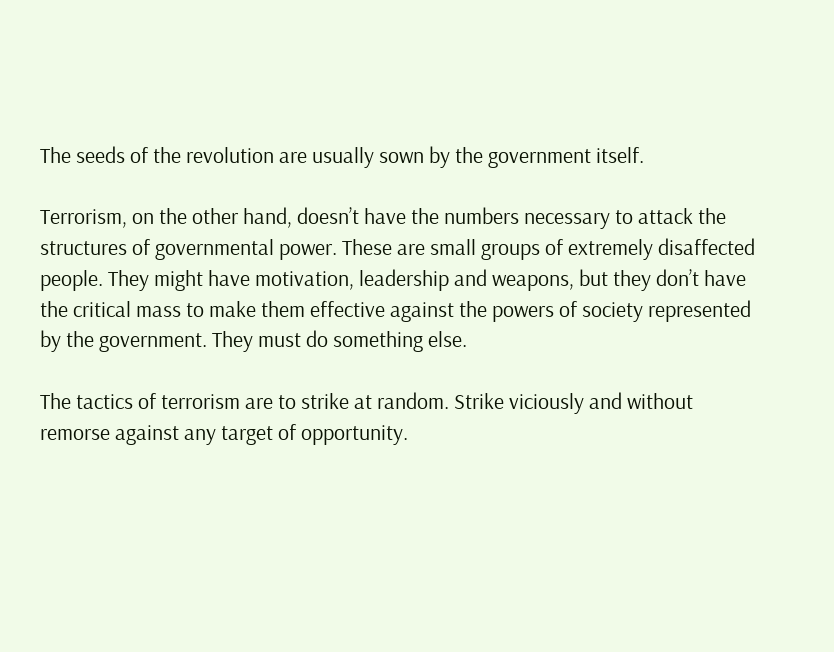The seeds of the revolution are usually sown by the government itself.

Terrorism, on the other hand, doesn’t have the numbers necessary to attack the structures of governmental power. These are small groups of extremely disaffected people. They might have motivation, leadership and weapons, but they don’t have the critical mass to make them effective against the powers of society represented by the government. They must do something else.

The tactics of terrorism are to strike at random. Strike viciously and without remorse against any target of opportunity.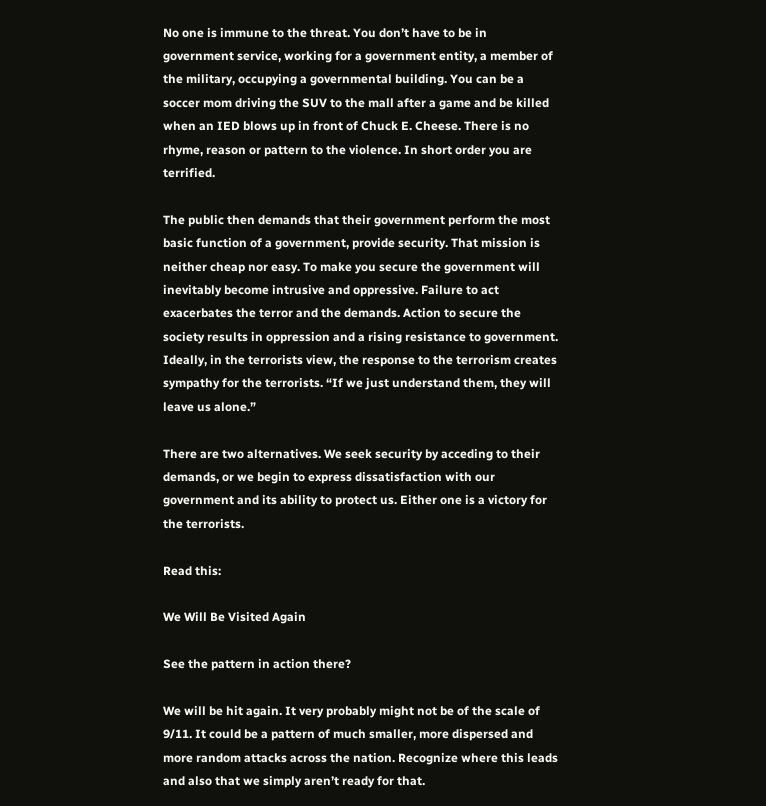No one is immune to the threat. You don’t have to be in government service, working for a government entity, a member of the military, occupying a governmental building. You can be a soccer mom driving the SUV to the mall after a game and be killed when an IED blows up in front of Chuck E. Cheese. There is no rhyme, reason or pattern to the violence. In short order you are terrified.

The public then demands that their government perform the most basic function of a government, provide security. That mission is neither cheap nor easy. To make you secure the government will inevitably become intrusive and oppressive. Failure to act exacerbates the terror and the demands. Action to secure the society results in oppression and a rising resistance to government. Ideally, in the terrorists view, the response to the terrorism creates sympathy for the terrorists. “If we just understand them, they will leave us alone.”

There are two alternatives. We seek security by acceding to their demands, or we begin to express dissatisfaction with our government and its ability to protect us. Either one is a victory for the terrorists.

Read this:

We Will Be Visited Again

See the pattern in action there?

We will be hit again. It very probably might not be of the scale of 9/11. It could be a pattern of much smaller, more dispersed and more random attacks across the nation. Recognize where this leads and also that we simply aren’t ready for that.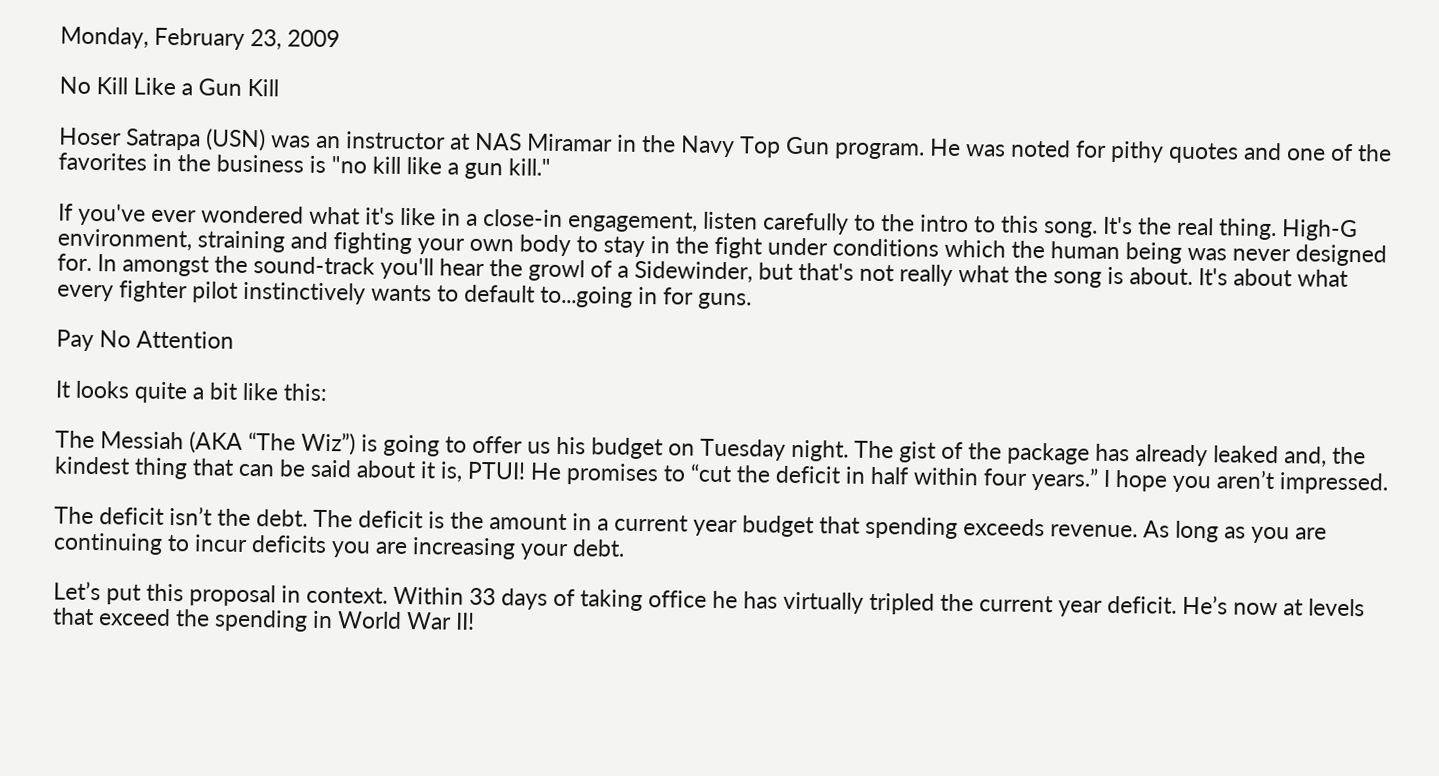Monday, February 23, 2009

No Kill Like a Gun Kill

Hoser Satrapa (USN) was an instructor at NAS Miramar in the Navy Top Gun program. He was noted for pithy quotes and one of the favorites in the business is "no kill like a gun kill."

If you've ever wondered what it's like in a close-in engagement, listen carefully to the intro to this song. It's the real thing. High-G environment, straining and fighting your own body to stay in the fight under conditions which the human being was never designed for. In amongst the sound-track you'll hear the growl of a Sidewinder, but that's not really what the song is about. It's about what every fighter pilot instinctively wants to default to...going in for guns.

Pay No Attention

It looks quite a bit like this:

The Messiah (AKA “The Wiz”) is going to offer us his budget on Tuesday night. The gist of the package has already leaked and, the kindest thing that can be said about it is, PTUI! He promises to “cut the deficit in half within four years.” I hope you aren’t impressed.

The deficit isn’t the debt. The deficit is the amount in a current year budget that spending exceeds revenue. As long as you are continuing to incur deficits you are increasing your debt.

Let’s put this proposal in context. Within 33 days of taking office he has virtually tripled the current year deficit. He’s now at levels that exceed the spending in World War II!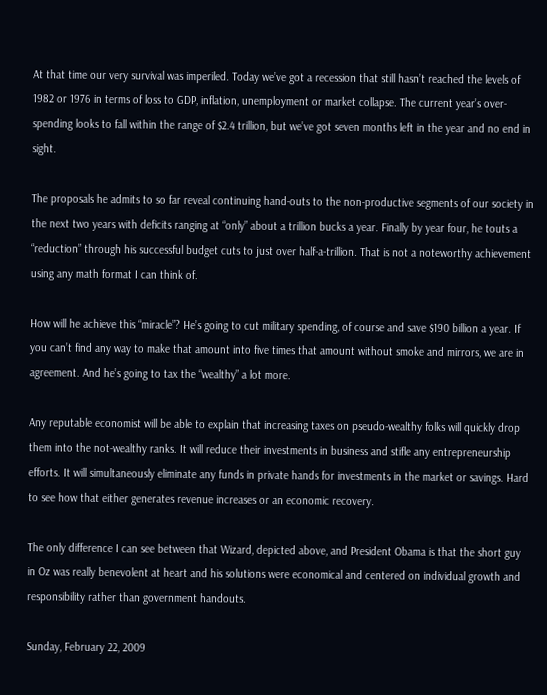At that time our very survival was imperiled. Today we’ve got a recession that still hasn’t reached the levels of 1982 or 1976 in terms of loss to GDP, inflation, unemployment or market collapse. The current year’s over-spending looks to fall within the range of $2.4 trillion, but we’ve got seven months left in the year and no end in sight.

The proposals he admits to so far reveal continuing hand-outs to the non-productive segments of our society in the next two years with deficits ranging at “only” about a trillion bucks a year. Finally by year four, he touts a “reduction” through his successful budget cuts to just over half-a-trillion. That is not a noteworthy achievement using any math format I can think of.

How will he achieve this “miracle”? He’s going to cut military spending, of course and save $190 billion a year. If you can’t find any way to make that amount into five times that amount without smoke and mirrors, we are in agreement. And he’s going to tax the “wealthy” a lot more.

Any reputable economist will be able to explain that increasing taxes on pseudo-wealthy folks will quickly drop them into the not-wealthy ranks. It will reduce their investments in business and stifle any entrepreneurship efforts. It will simultaneously eliminate any funds in private hands for investments in the market or savings. Hard to see how that either generates revenue increases or an economic recovery.

The only difference I can see between that Wizard, depicted above, and President Obama is that the short guy in Oz was really benevolent at heart and his solutions were economical and centered on individual growth and responsibility rather than government handouts.

Sunday, February 22, 2009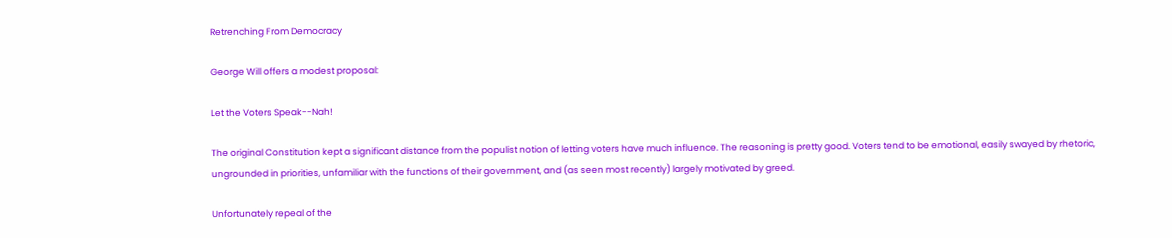Retrenching From Democracy

George Will offers a modest proposal:

Let the Voters Speak--Nah!

The original Constitution kept a significant distance from the populist notion of letting voters have much influence. The reasoning is pretty good. Voters tend to be emotional, easily swayed by rhetoric, ungrounded in priorities, unfamiliar with the functions of their government, and (as seen most recently) largely motivated by greed.

Unfortunately repeal of the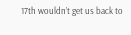17th wouldn’t get us back to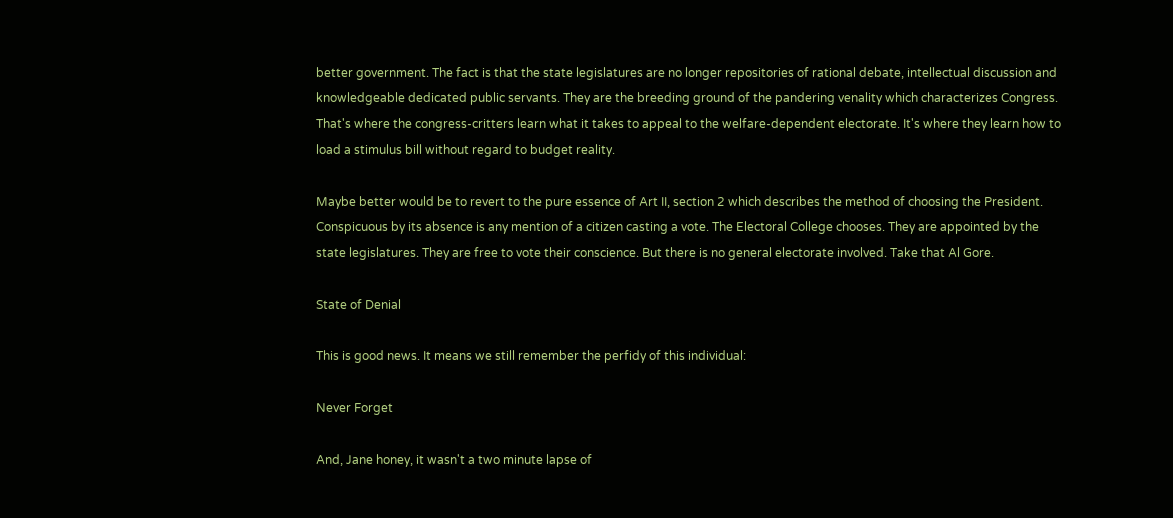better government. The fact is that the state legislatures are no longer repositories of rational debate, intellectual discussion and knowledgeable dedicated public servants. They are the breeding ground of the pandering venality which characterizes Congress. That's where the congress-critters learn what it takes to appeal to the welfare-dependent electorate. It's where they learn how to load a stimulus bill without regard to budget reality.

Maybe better would be to revert to the pure essence of Art II, section 2 which describes the method of choosing the President. Conspicuous by its absence is any mention of a citizen casting a vote. The Electoral College chooses. They are appointed by the state legislatures. They are free to vote their conscience. But there is no general electorate involved. Take that Al Gore.

State of Denial

This is good news. It means we still remember the perfidy of this individual:

Never Forget

And, Jane honey, it wasn't a two minute lapse of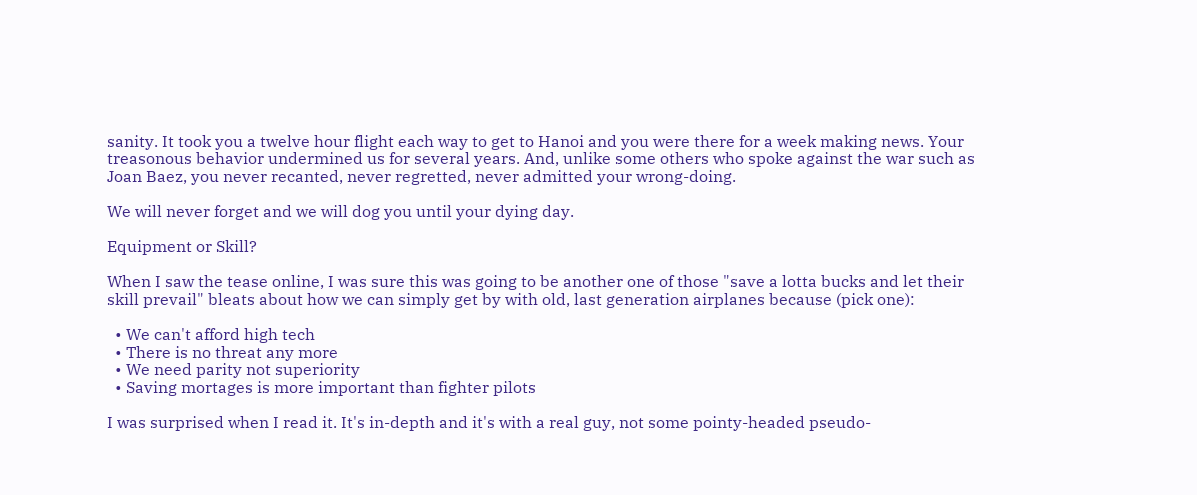sanity. It took you a twelve hour flight each way to get to Hanoi and you were there for a week making news. Your treasonous behavior undermined us for several years. And, unlike some others who spoke against the war such as Joan Baez, you never recanted, never regretted, never admitted your wrong-doing.

We will never forget and we will dog you until your dying day.

Equipment or Skill?

When I saw the tease online, I was sure this was going to be another one of those "save a lotta bucks and let their skill prevail" bleats about how we can simply get by with old, last generation airplanes because (pick one):

  • We can't afford high tech
  • There is no threat any more
  • We need parity not superiority
  • Saving mortages is more important than fighter pilots

I was surprised when I read it. It's in-depth and it's with a real guy, not some pointy-headed pseudo-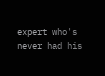expert who's never had his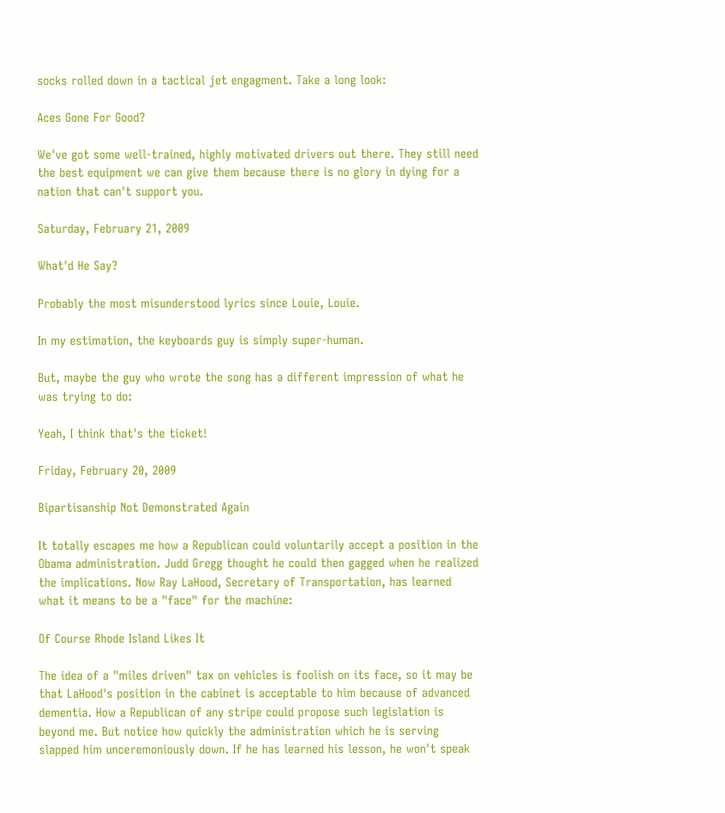socks rolled down in a tactical jet engagment. Take a long look:

Aces Gone For Good?

We've got some well-trained, highly motivated drivers out there. They still need the best equipment we can give them because there is no glory in dying for a nation that can't support you.

Saturday, February 21, 2009

What'd He Say?

Probably the most misunderstood lyrics since Louie, Louie.

In my estimation, the keyboards guy is simply super-human.

But, maybe the guy who wrote the song has a different impression of what he was trying to do:

Yeah, I think that's the ticket!

Friday, February 20, 2009

Bipartisanship Not Demonstrated Again

It totally escapes me how a Republican could voluntarily accept a position in the Obama administration. Judd Gregg thought he could then gagged when he realized the implications. Now Ray LaHood, Secretary of Transportation, has learned what it means to be a "face" for the machine:

Of Course Rhode Island Likes It

The idea of a "miles driven" tax on vehicles is foolish on its face, so it may be that LaHood's position in the cabinet is acceptable to him because of advanced dementia. How a Republican of any stripe could propose such legislation is beyond me. But notice how quickly the administration which he is serving slapped him unceremoniously down. If he has learned his lesson, he won't speak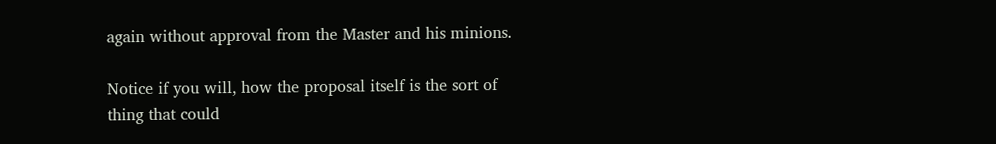again without approval from the Master and his minions.

Notice if you will, how the proposal itself is the sort of thing that could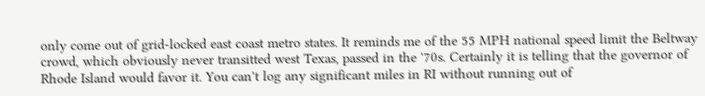only come out of grid-locked east coast metro states. It reminds me of the 55 MPH national speed limit the Beltway crowd, which obviously never transitted west Texas, passed in the '70s. Certainly it is telling that the governor of Rhode Island would favor it. You can't log any significant miles in RI without running out of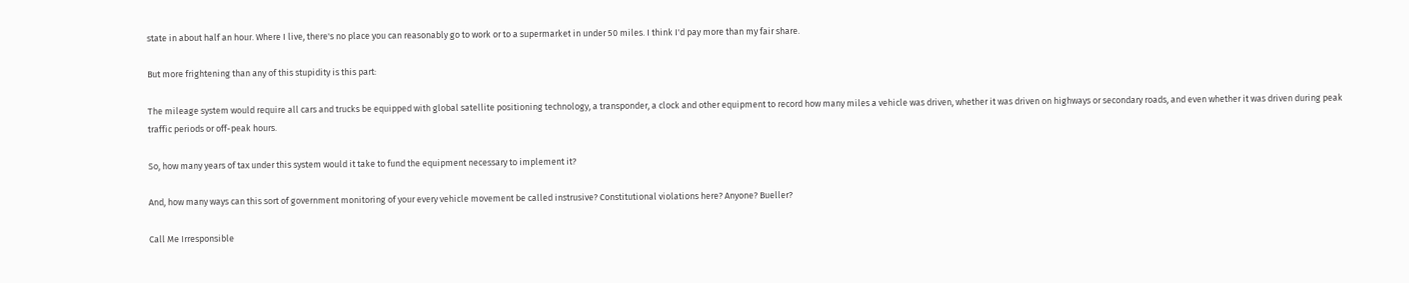state in about half an hour. Where I live, there's no place you can reasonably go to work or to a supermarket in under 50 miles. I think I'd pay more than my fair share.

But more frightening than any of this stupidity is this part:

The mileage system would require all cars and trucks be equipped with global satellite positioning technology, a transponder, a clock and other equipment to record how many miles a vehicle was driven, whether it was driven on highways or secondary roads, and even whether it was driven during peak traffic periods or off-peak hours.

So, how many years of tax under this system would it take to fund the equipment necessary to implement it?

And, how many ways can this sort of government monitoring of your every vehicle movement be called instrusive? Constitutional violations here? Anyone? Bueller?

Call Me Irresponsible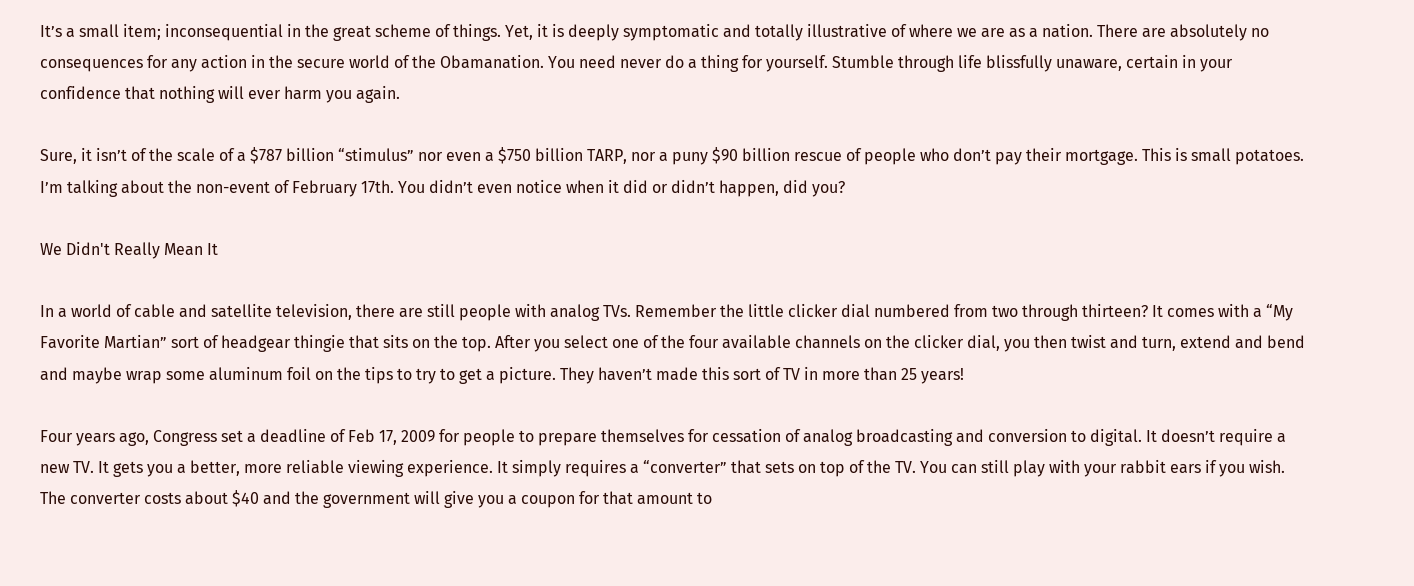It’s a small item; inconsequential in the great scheme of things. Yet, it is deeply symptomatic and totally illustrative of where we are as a nation. There are absolutely no consequences for any action in the secure world of the Obamanation. You need never do a thing for yourself. Stumble through life blissfully unaware, certain in your confidence that nothing will ever harm you again.

Sure, it isn’t of the scale of a $787 billion “stimulus” nor even a $750 billion TARP, nor a puny $90 billion rescue of people who don’t pay their mortgage. This is small potatoes. I’m talking about the non-event of February 17th. You didn’t even notice when it did or didn’t happen, did you?

We Didn't Really Mean It

In a world of cable and satellite television, there are still people with analog TVs. Remember the little clicker dial numbered from two through thirteen? It comes with a “My Favorite Martian” sort of headgear thingie that sits on the top. After you select one of the four available channels on the clicker dial, you then twist and turn, extend and bend and maybe wrap some aluminum foil on the tips to try to get a picture. They haven’t made this sort of TV in more than 25 years!

Four years ago, Congress set a deadline of Feb 17, 2009 for people to prepare themselves for cessation of analog broadcasting and conversion to digital. It doesn’t require a new TV. It gets you a better, more reliable viewing experience. It simply requires a “converter” that sets on top of the TV. You can still play with your rabbit ears if you wish. The converter costs about $40 and the government will give you a coupon for that amount to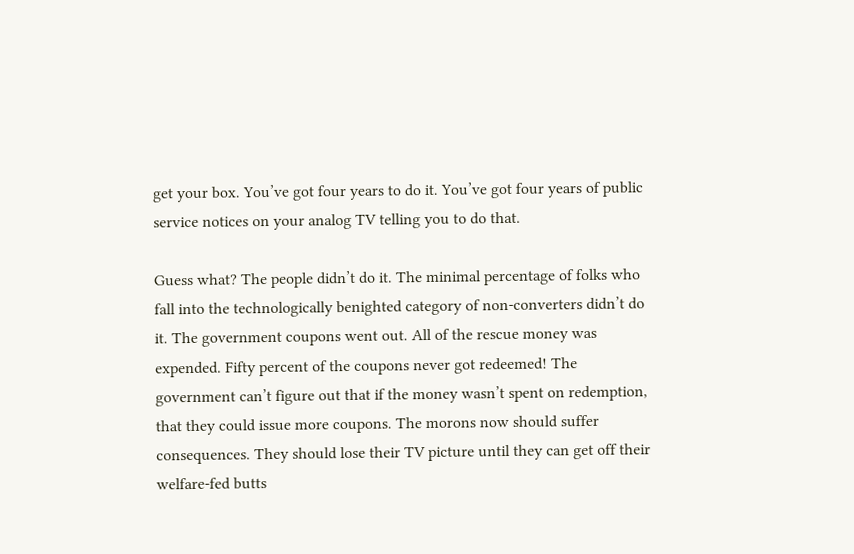get your box. You’ve got four years to do it. You’ve got four years of public service notices on your analog TV telling you to do that.

Guess what? The people didn’t do it. The minimal percentage of folks who fall into the technologically benighted category of non-converters didn’t do it. The government coupons went out. All of the rescue money was expended. Fifty percent of the coupons never got redeemed! The government can’t figure out that if the money wasn’t spent on redemption, that they could issue more coupons. The morons now should suffer consequences. They should lose their TV picture until they can get off their welfare-fed butts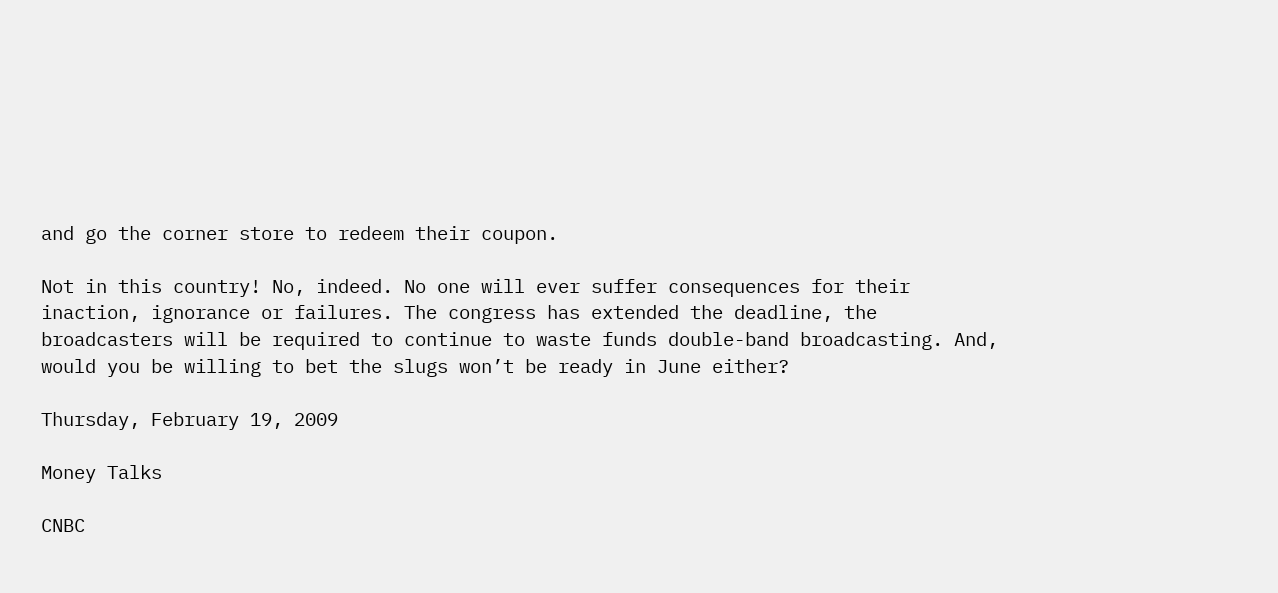and go the corner store to redeem their coupon.

Not in this country! No, indeed. No one will ever suffer consequences for their inaction, ignorance or failures. The congress has extended the deadline, the broadcasters will be required to continue to waste funds double-band broadcasting. And, would you be willing to bet the slugs won’t be ready in June either?

Thursday, February 19, 2009

Money Talks

CNBC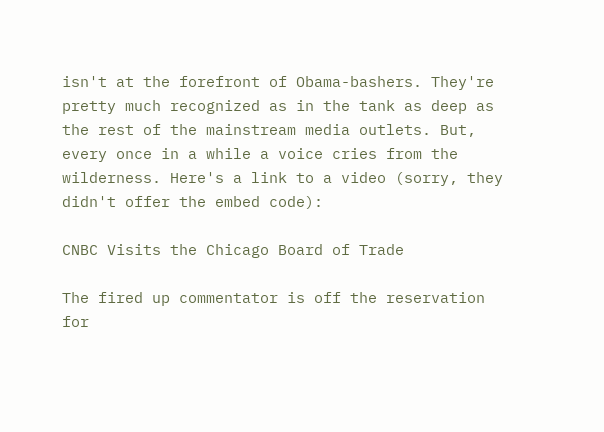isn't at the forefront of Obama-bashers. They're pretty much recognized as in the tank as deep as the rest of the mainstream media outlets. But, every once in a while a voice cries from the wilderness. Here's a link to a video (sorry, they didn't offer the embed code):

CNBC Visits the Chicago Board of Trade

The fired up commentator is off the reservation for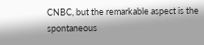CNBC, but the remarkable aspect is the spontaneous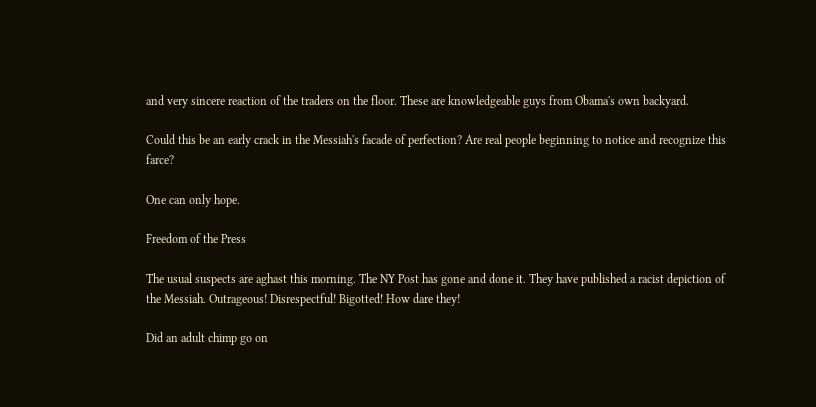and very sincere reaction of the traders on the floor. These are knowledgeable guys from Obama's own backyard.

Could this be an early crack in the Messiah's facade of perfection? Are real people beginning to notice and recognize this farce?

One can only hope.

Freedom of the Press

The usual suspects are aghast this morning. The NY Post has gone and done it. They have published a racist depiction of the Messiah. Outrageous! Disrespectful! Bigotted! How dare they!

Did an adult chimp go on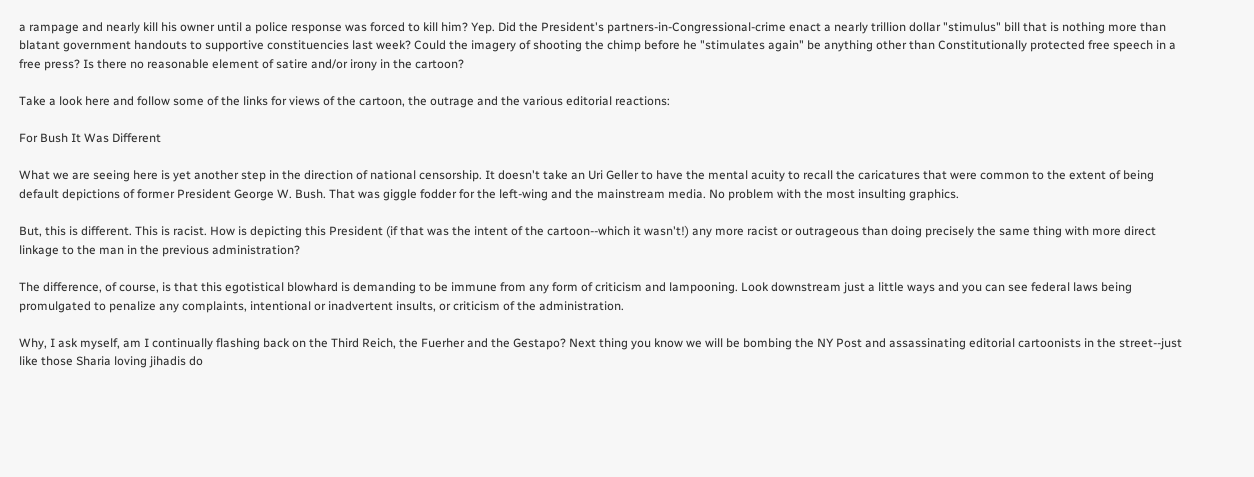a rampage and nearly kill his owner until a police response was forced to kill him? Yep. Did the President's partners-in-Congressional-crime enact a nearly trillion dollar "stimulus" bill that is nothing more than blatant government handouts to supportive constituencies last week? Could the imagery of shooting the chimp before he "stimulates again" be anything other than Constitutionally protected free speech in a free press? Is there no reasonable element of satire and/or irony in the cartoon?

Take a look here and follow some of the links for views of the cartoon, the outrage and the various editorial reactions:

For Bush It Was Different

What we are seeing here is yet another step in the direction of national censorship. It doesn't take an Uri Geller to have the mental acuity to recall the caricatures that were common to the extent of being default depictions of former President George W. Bush. That was giggle fodder for the left-wing and the mainstream media. No problem with the most insulting graphics.

But, this is different. This is racist. How is depicting this President (if that was the intent of the cartoon--which it wasn't!) any more racist or outrageous than doing precisely the same thing with more direct linkage to the man in the previous administration?

The difference, of course, is that this egotistical blowhard is demanding to be immune from any form of criticism and lampooning. Look downstream just a little ways and you can see federal laws being promulgated to penalize any complaints, intentional or inadvertent insults, or criticism of the administration.

Why, I ask myself, am I continually flashing back on the Third Reich, the Fuerher and the Gestapo? Next thing you know we will be bombing the NY Post and assassinating editorial cartoonists in the street--just like those Sharia loving jihadis do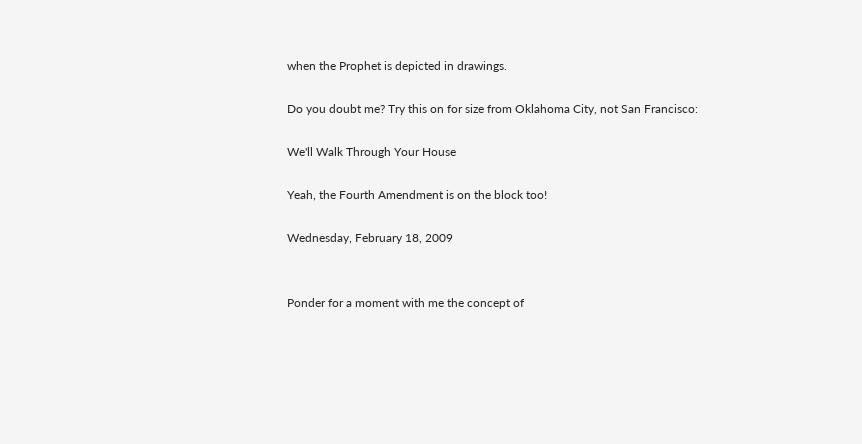when the Prophet is depicted in drawings.

Do you doubt me? Try this on for size from Oklahoma City, not San Francisco:

We'll Walk Through Your House

Yeah, the Fourth Amendment is on the block too!

Wednesday, February 18, 2009


Ponder for a moment with me the concept of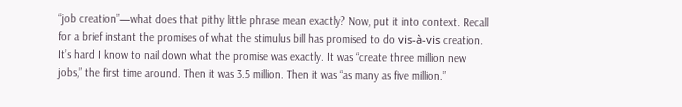“job creation”—what does that pithy little phrase mean exactly? Now, put it into context. Recall for a brief instant the promises of what the stimulus bill has promised to do vis-à-vis creation. It’s hard I know to nail down what the promise was exactly. It was “create three million new jobs,” the first time around. Then it was 3.5 million. Then it was “as many as five million.”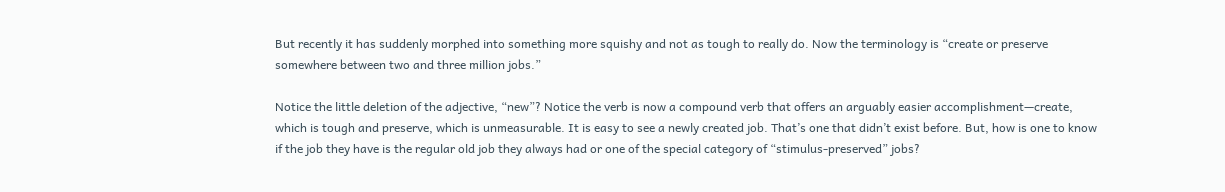But recently it has suddenly morphed into something more squishy and not as tough to really do. Now the terminology is “create or preserve somewhere between two and three million jobs.”

Notice the little deletion of the adjective, “new”? Notice the verb is now a compound verb that offers an arguably easier accomplishment—create, which is tough and preserve, which is unmeasurable. It is easy to see a newly created job. That’s one that didn’t exist before. But, how is one to know if the job they have is the regular old job they always had or one of the special category of “stimulus-preserved” jobs?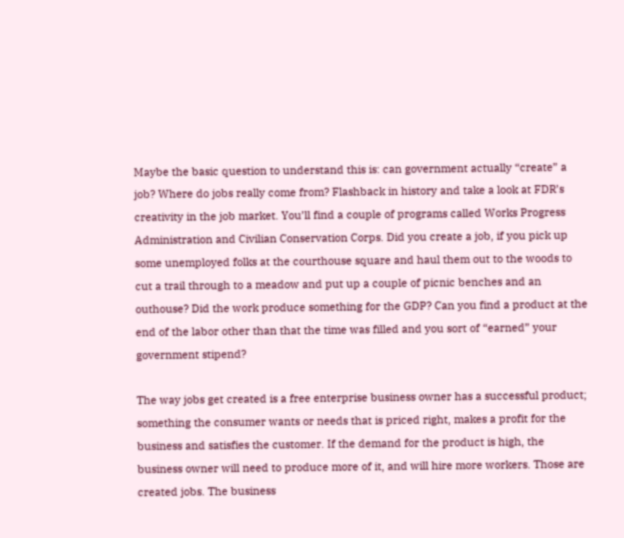Maybe the basic question to understand this is: can government actually “create” a job? Where do jobs really come from? Flashback in history and take a look at FDR’s creativity in the job market. You’ll find a couple of programs called Works Progress Administration and Civilian Conservation Corps. Did you create a job, if you pick up some unemployed folks at the courthouse square and haul them out to the woods to cut a trail through to a meadow and put up a couple of picnic benches and an outhouse? Did the work produce something for the GDP? Can you find a product at the end of the labor other than that the time was filled and you sort of “earned” your government stipend?

The way jobs get created is a free enterprise business owner has a successful product; something the consumer wants or needs that is priced right, makes a profit for the business and satisfies the customer. If the demand for the product is high, the business owner will need to produce more of it, and will hire more workers. Those are created jobs. The business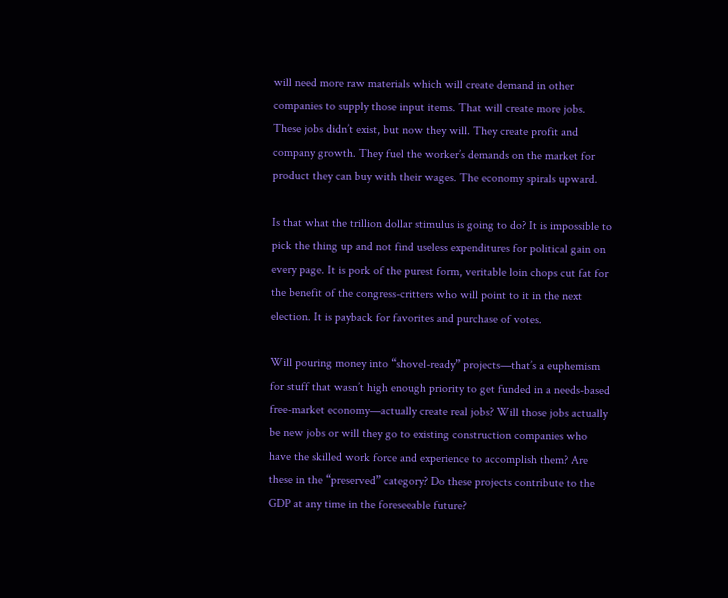will need more raw materials which will create demand in other companies to supply those input items. That will create more jobs. These jobs didn’t exist, but now they will. They create profit and company growth. They fuel the worker’s demands on the market for product they can buy with their wages. The economy spirals upward.

Is that what the trillion dollar stimulus is going to do? It is impossible to pick the thing up and not find useless expenditures for political gain on every page. It is pork of the purest form, veritable loin chops cut fat for the benefit of the congress-critters who will point to it in the next election. It is payback for favorites and purchase of votes.

Will pouring money into “shovel-ready” projects—that’s a euphemism for stuff that wasn’t high enough priority to get funded in a needs-based free-market economy—actually create real jobs? Will those jobs actually be new jobs or will they go to existing construction companies who have the skilled work force and experience to accomplish them? Are these in the “preserved” category? Do these projects contribute to the GDP at any time in the foreseeable future?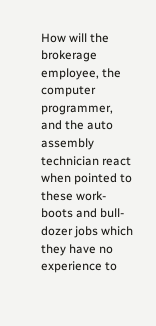How will the brokerage employee, the computer programmer, and the auto assembly technician react when pointed to these work-boots and bull-dozer jobs which they have no experience to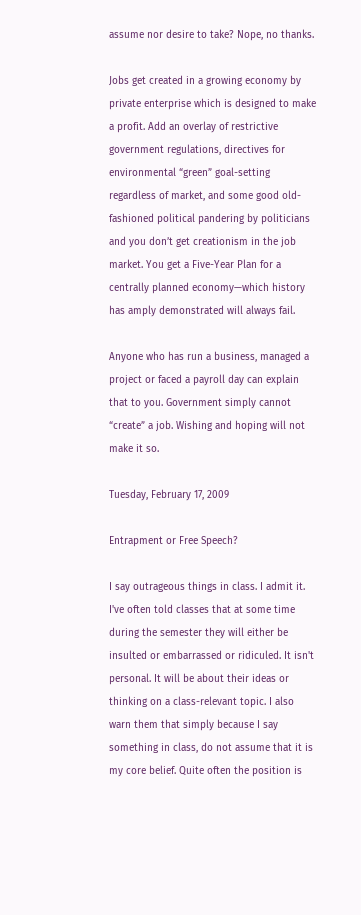assume nor desire to take? Nope, no thanks.

Jobs get created in a growing economy by private enterprise which is designed to make a profit. Add an overlay of restrictive government regulations, directives for environmental “green” goal-setting regardless of market, and some good old-fashioned political pandering by politicians and you don’t get creationism in the job market. You get a Five-Year Plan for a centrally planned economy—which history has amply demonstrated will always fail.

Anyone who has run a business, managed a project or faced a payroll day can explain that to you. Government simply cannot “create” a job. Wishing and hoping will not make it so.

Tuesday, February 17, 2009

Entrapment or Free Speech?

I say outrageous things in class. I admit it. I've often told classes that at some time during the semester they will either be insulted or embarrassed or ridiculed. It isn't personal. It will be about their ideas or thinking on a class-relevant topic. I also warn them that simply because I say something in class, do not assume that it is my core belief. Quite often the position is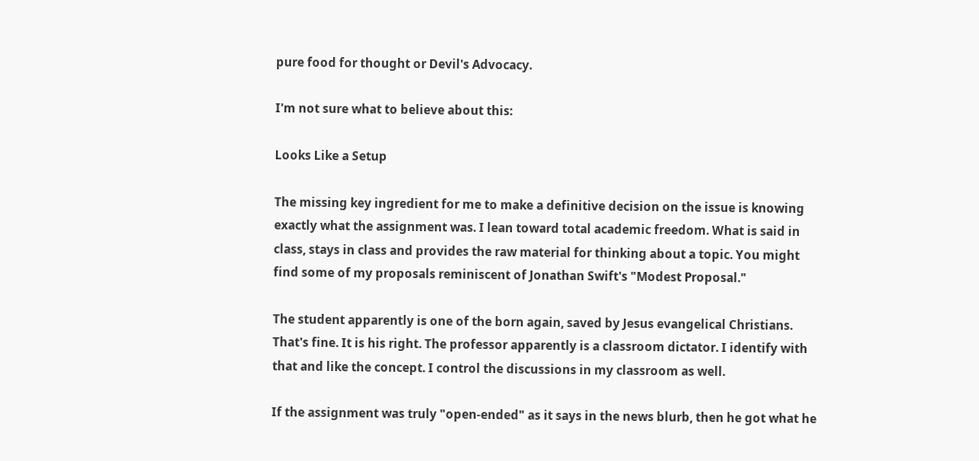pure food for thought or Devil's Advocacy.

I'm not sure what to believe about this:

Looks Like a Setup

The missing key ingredient for me to make a definitive decision on the issue is knowing exactly what the assignment was. I lean toward total academic freedom. What is said in class, stays in class and provides the raw material for thinking about a topic. You might find some of my proposals reminiscent of Jonathan Swift's "Modest Proposal."

The student apparently is one of the born again, saved by Jesus evangelical Christians. That's fine. It is his right. The professor apparently is a classroom dictator. I identify with that and like the concept. I control the discussions in my classroom as well.

If the assignment was truly "open-ended" as it says in the news blurb, then he got what he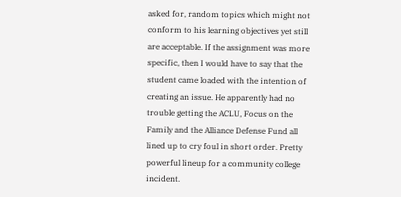asked for, random topics which might not conform to his learning objectives yet still are acceptable. If the assignment was more specific, then I would have to say that the student came loaded with the intention of creating an issue. He apparently had no trouble getting the ACLU, Focus on the Family and the Alliance Defense Fund all lined up to cry foul in short order. Pretty powerful lineup for a community college incident.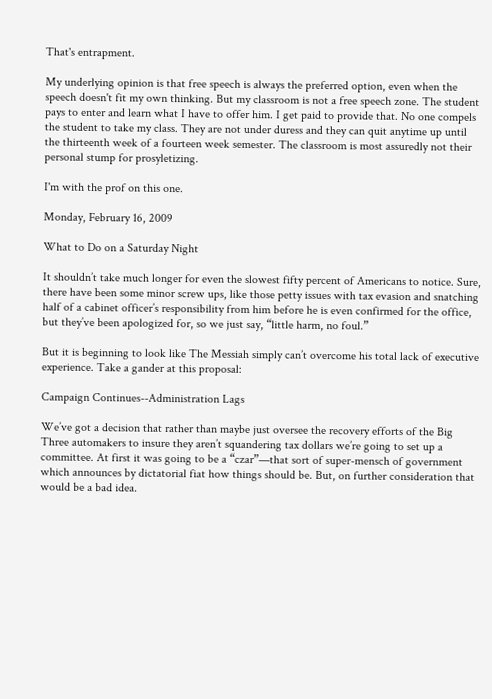That's entrapment.

My underlying opinion is that free speech is always the preferred option, even when the speech doesn't fit my own thinking. But my classroom is not a free speech zone. The student pays to enter and learn what I have to offer him. I get paid to provide that. No one compels the student to take my class. They are not under duress and they can quit anytime up until the thirteenth week of a fourteen week semester. The classroom is most assuredly not their personal stump for prosyletizing.

I'm with the prof on this one.

Monday, February 16, 2009

What to Do on a Saturday Night

It shouldn’t take much longer for even the slowest fifty percent of Americans to notice. Sure, there have been some minor screw ups, like those petty issues with tax evasion and snatching half of a cabinet officer’s responsibility from him before he is even confirmed for the office, but they’ve been apologized for, so we just say, “little harm, no foul.”

But it is beginning to look like The Messiah simply can’t overcome his total lack of executive experience. Take a gander at this proposal:

Campaign Continues--Administration Lags

We’ve got a decision that rather than maybe just oversee the recovery efforts of the Big Three automakers to insure they aren’t squandering tax dollars we’re going to set up a committee. At first it was going to be a “czar”—that sort of super-mensch of government which announces by dictatorial fiat how things should be. But, on further consideration that would be a bad idea.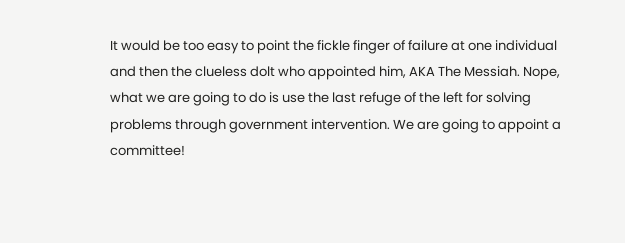It would be too easy to point the fickle finger of failure at one individual and then the clueless dolt who appointed him, AKA The Messiah. Nope, what we are going to do is use the last refuge of the left for solving problems through government intervention. We are going to appoint a committee!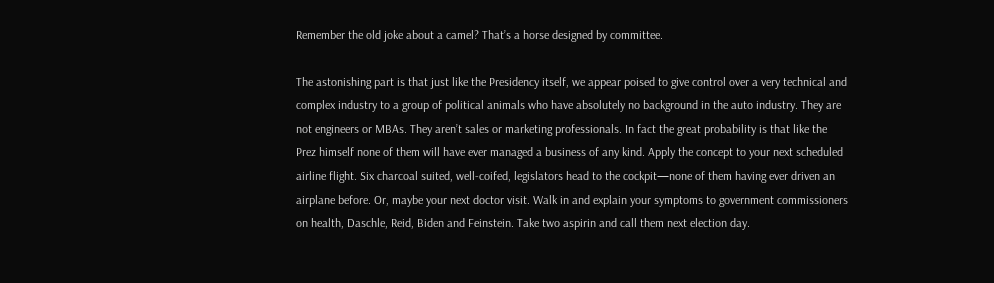Remember the old joke about a camel? That’s a horse designed by committee.

The astonishing part is that just like the Presidency itself, we appear poised to give control over a very technical and complex industry to a group of political animals who have absolutely no background in the auto industry. They are not engineers or MBAs. They aren’t sales or marketing professionals. In fact the great probability is that like the Prez himself none of them will have ever managed a business of any kind. Apply the concept to your next scheduled airline flight. Six charcoal suited, well-coifed, legislators head to the cockpit—none of them having ever driven an airplane before. Or, maybe your next doctor visit. Walk in and explain your symptoms to government commissioners on health, Daschle, Reid, Biden and Feinstein. Take two aspirin and call them next election day.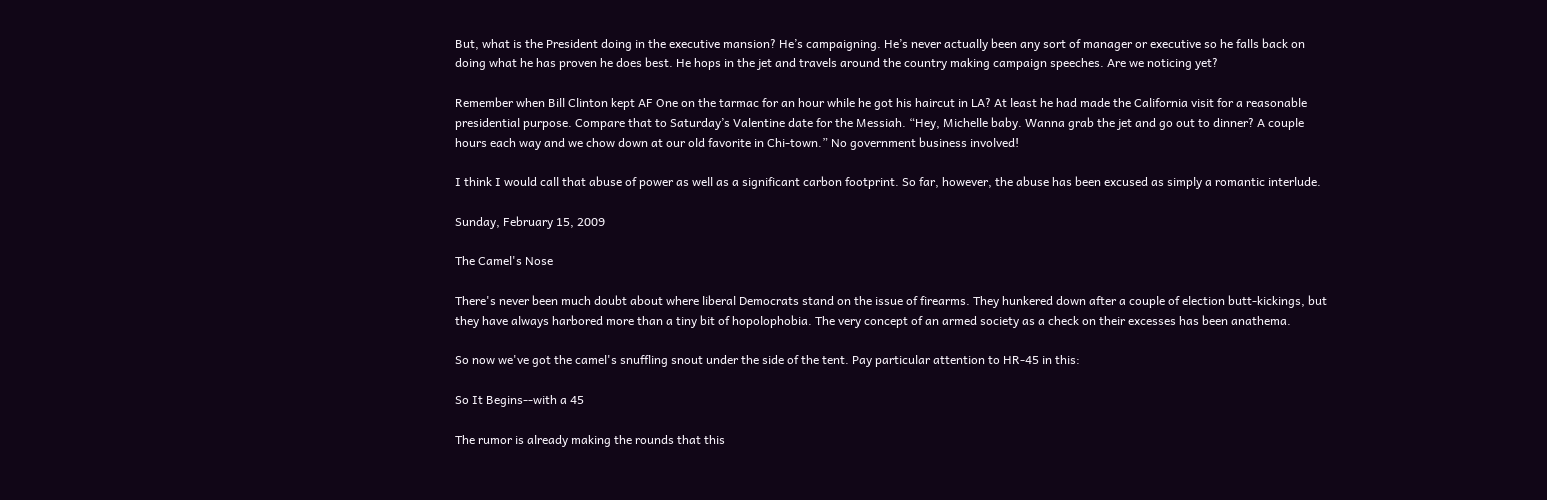But, what is the President doing in the executive mansion? He’s campaigning. He’s never actually been any sort of manager or executive so he falls back on doing what he has proven he does best. He hops in the jet and travels around the country making campaign speeches. Are we noticing yet?

Remember when Bill Clinton kept AF One on the tarmac for an hour while he got his haircut in LA? At least he had made the California visit for a reasonable presidential purpose. Compare that to Saturday’s Valentine date for the Messiah. “Hey, Michelle baby. Wanna grab the jet and go out to dinner? A couple hours each way and we chow down at our old favorite in Chi-town.” No government business involved!

I think I would call that abuse of power as well as a significant carbon footprint. So far, however, the abuse has been excused as simply a romantic interlude.

Sunday, February 15, 2009

The Camel's Nose

There's never been much doubt about where liberal Democrats stand on the issue of firearms. They hunkered down after a couple of election butt-kickings, but they have always harbored more than a tiny bit of hopolophobia. The very concept of an armed society as a check on their excesses has been anathema.

So now we've got the camel's snuffling snout under the side of the tent. Pay particular attention to HR-45 in this:

So It Begins--with a 45

The rumor is already making the rounds that this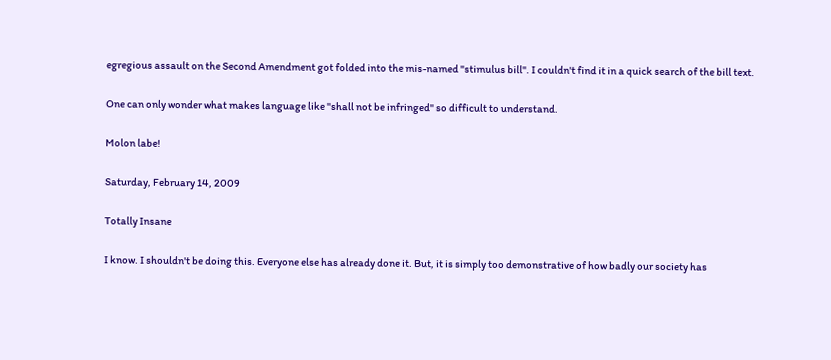egregious assault on the Second Amendment got folded into the mis-named "stimulus bill". I couldn't find it in a quick search of the bill text.

One can only wonder what makes language like "shall not be infringed" so difficult to understand.

Molon labe!

Saturday, February 14, 2009

Totally Insane

I know. I shouldn't be doing this. Everyone else has already done it. But, it is simply too demonstrative of how badly our society has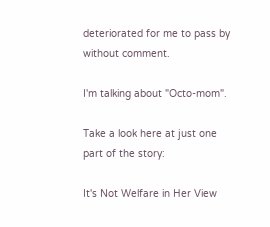deteriorated for me to pass by without comment.

I'm talking about "Octo-mom".

Take a look here at just one part of the story:

It's Not Welfare in Her View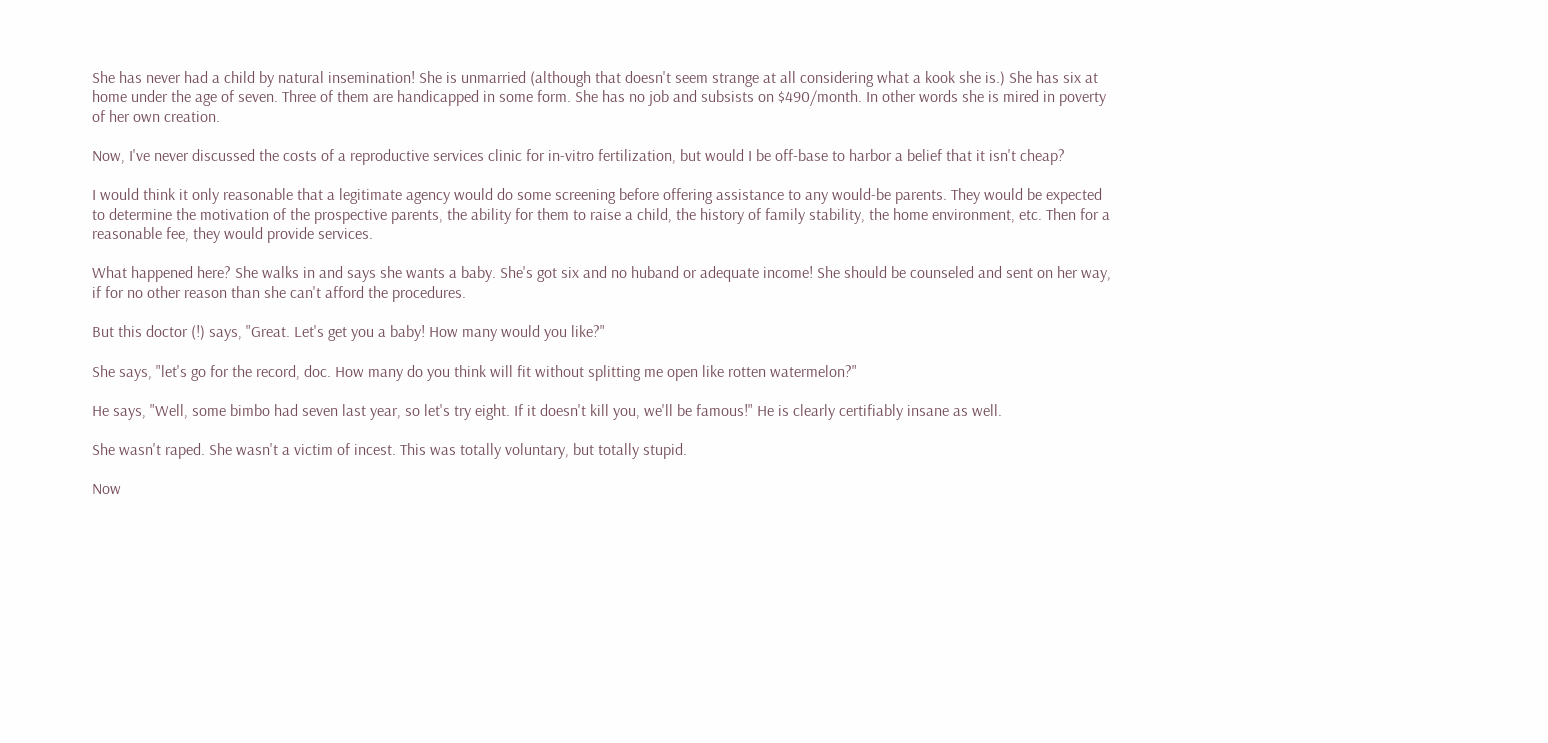She has never had a child by natural insemination! She is unmarried (although that doesn't seem strange at all considering what a kook she is.) She has six at home under the age of seven. Three of them are handicapped in some form. She has no job and subsists on $490/month. In other words she is mired in poverty of her own creation.

Now, I've never discussed the costs of a reproductive services clinic for in-vitro fertilization, but would I be off-base to harbor a belief that it isn't cheap?

I would think it only reasonable that a legitimate agency would do some screening before offering assistance to any would-be parents. They would be expected to determine the motivation of the prospective parents, the ability for them to raise a child, the history of family stability, the home environment, etc. Then for a reasonable fee, they would provide services.

What happened here? She walks in and says she wants a baby. She's got six and no huband or adequate income! She should be counseled and sent on her way, if for no other reason than she can't afford the procedures.

But this doctor (!) says, "Great. Let's get you a baby! How many would you like?"

She says, "let's go for the record, doc. How many do you think will fit without splitting me open like rotten watermelon?"

He says, "Well, some bimbo had seven last year, so let's try eight. If it doesn't kill you, we'll be famous!" He is clearly certifiably insane as well.

She wasn't raped. She wasn't a victim of incest. This was totally voluntary, but totally stupid.

Now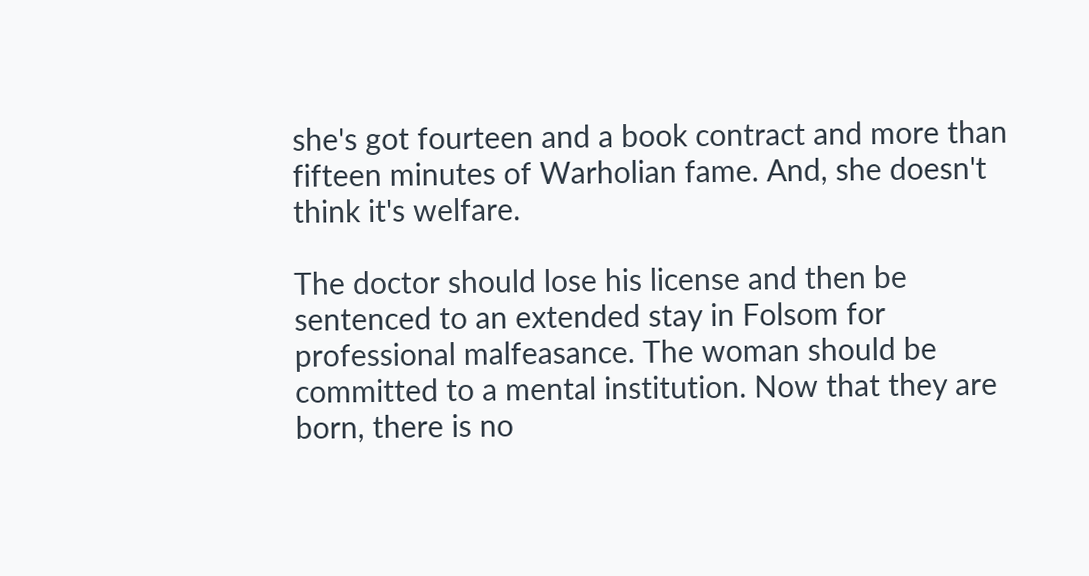she's got fourteen and a book contract and more than fifteen minutes of Warholian fame. And, she doesn't think it's welfare.

The doctor should lose his license and then be sentenced to an extended stay in Folsom for professional malfeasance. The woman should be committed to a mental institution. Now that they are born, there is no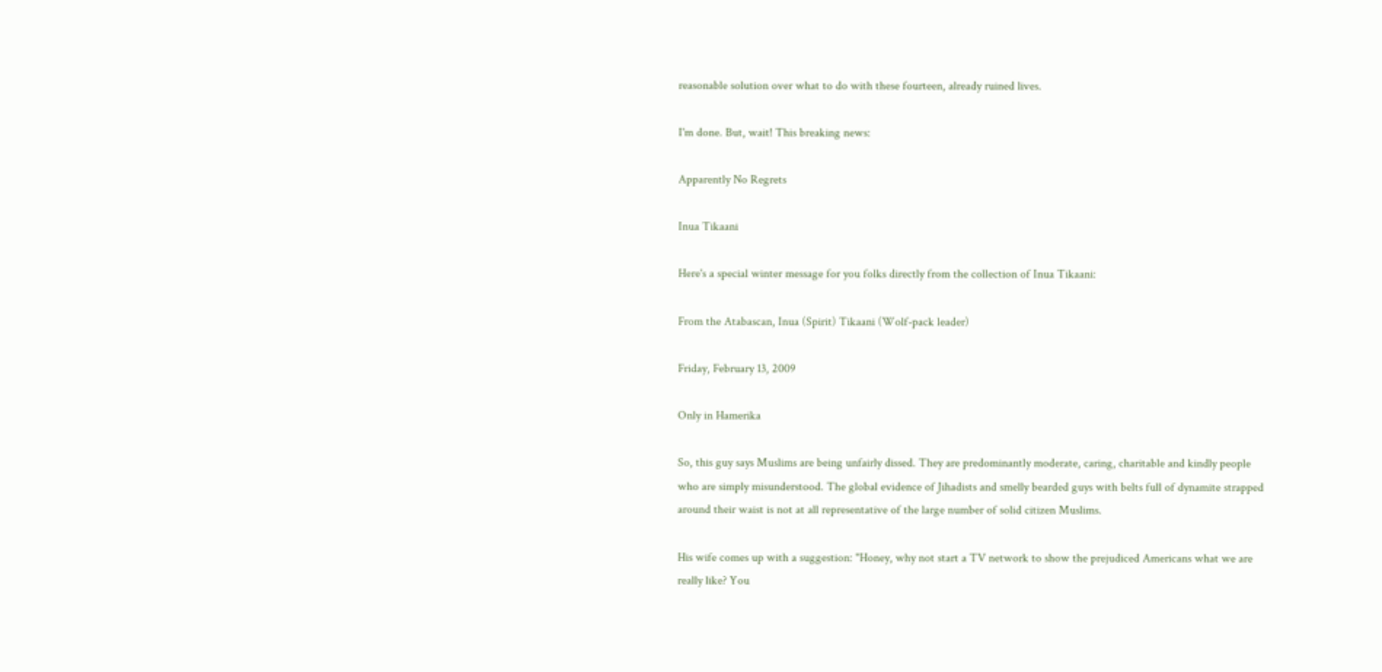reasonable solution over what to do with these fourteen, already ruined lives.

I'm done. But, wait! This breaking news:

Apparently No Regrets

Inua Tikaani

Here's a special winter message for you folks directly from the collection of Inua Tikaani:

From the Atabascan, Inua (Spirit) Tikaani (Wolf-pack leader)

Friday, February 13, 2009

Only in Hamerika

So, this guy says Muslims are being unfairly dissed. They are predominantly moderate, caring, charitable and kindly people who are simply misunderstood. The global evidence of Jihadists and smelly bearded guys with belts full of dynamite strapped around their waist is not at all representative of the large number of solid citizen Muslims.

His wife comes up with a suggestion: "Honey, why not start a TV network to show the prejudiced Americans what we are really like? You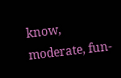know, moderate, fun-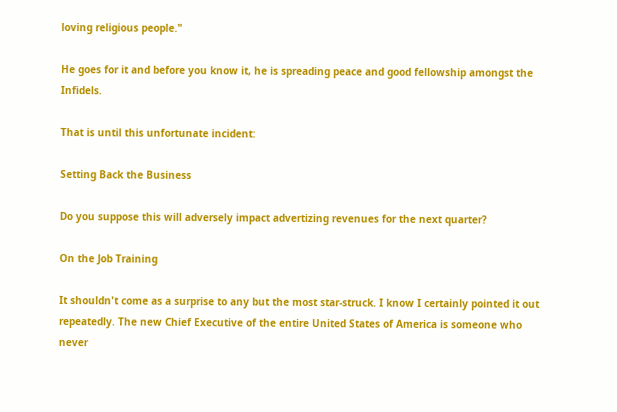loving religious people."

He goes for it and before you know it, he is spreading peace and good fellowship amongst the Infidels.

That is until this unfortunate incident:

Setting Back the Business

Do you suppose this will adversely impact advertizing revenues for the next quarter?

On the Job Training

It shouldn't come as a surprise to any but the most star-struck. I know I certainly pointed it out repeatedly. The new Chief Executive of the entire United States of America is someone who never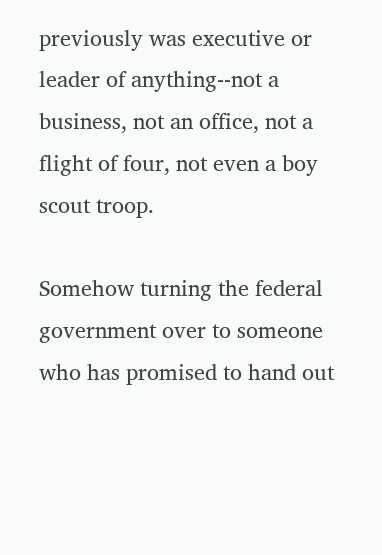previously was executive or leader of anything--not a business, not an office, not a flight of four, not even a boy scout troop.

Somehow turning the federal government over to someone who has promised to hand out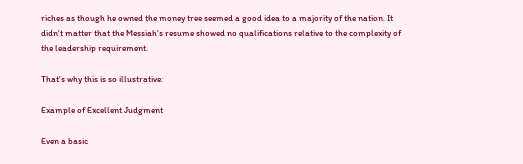riches as though he owned the money tree seemed a good idea to a majority of the nation. It didn't matter that the Messiah's resume showed no qualifications relative to the complexity of the leadership requirement.

That's why this is so illustrative:

Example of Excellent Judgment

Even a basic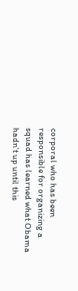corporal who has been responsible for organizing a squad has learned what Obama hadn't up until this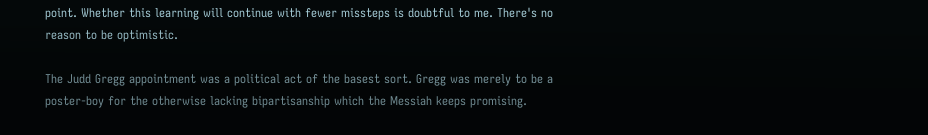point. Whether this learning will continue with fewer missteps is doubtful to me. There's no reason to be optimistic.

The Judd Gregg appointment was a political act of the basest sort. Gregg was merely to be a poster-boy for the otherwise lacking bipartisanship which the Messiah keeps promising.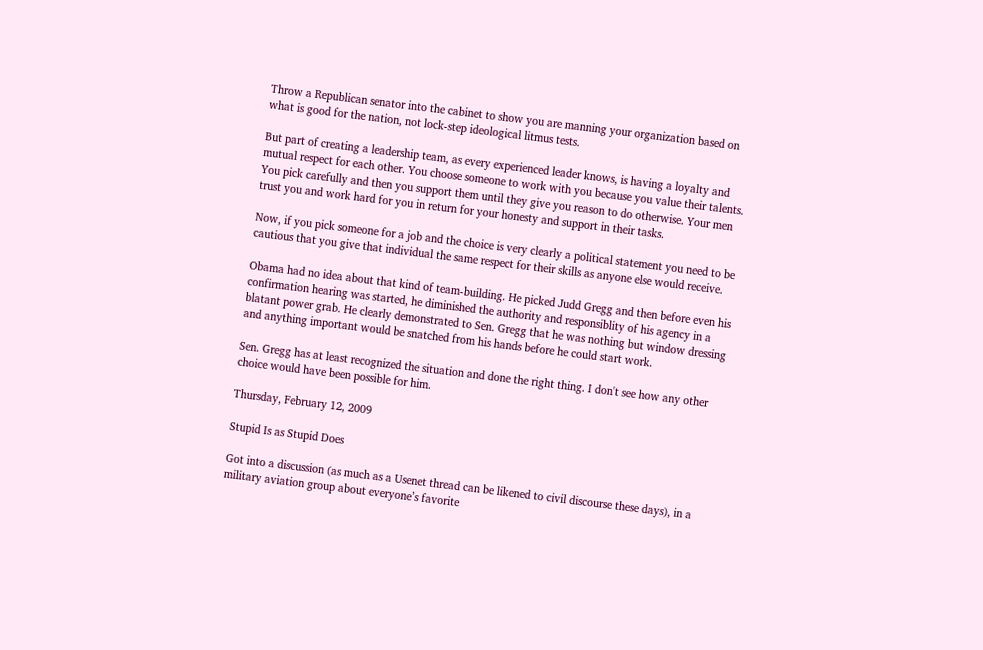Throw a Republican senator into the cabinet to show you are manning your organization based on what is good for the nation, not lock-step ideological litmus tests.

But part of creating a leadership team, as every experienced leader knows, is having a loyalty and mutual respect for each other. You choose someone to work with you because you value their talents. You pick carefully and then you support them until they give you reason to do otherwise. Your men trust you and work hard for you in return for your honesty and support in their tasks.

Now, if you pick someone for a job and the choice is very clearly a political statement you need to be cautious that you give that individual the same respect for their skills as anyone else would receive.

Obama had no idea about that kind of team-building. He picked Judd Gregg and then before even his confirmation hearing was started, he diminished the authority and responsiblity of his agency in a blatant power grab. He clearly demonstrated to Sen. Gregg that he was nothing but window dressing and anything important would be snatched from his hands before he could start work.

Sen. Gregg has at least recognized the situation and done the right thing. I don't see how any other choice would have been possible for him.

Thursday, February 12, 2009

Stupid Is as Stupid Does

Got into a discussion (as much as a Usenet thread can be likened to civil discourse these days), in a military aviation group about everyone’s favorite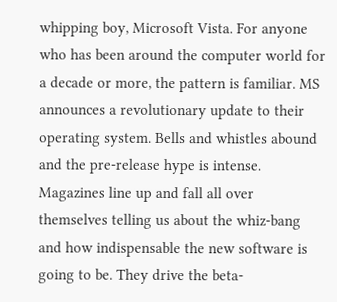whipping boy, Microsoft Vista. For anyone who has been around the computer world for a decade or more, the pattern is familiar. MS announces a revolutionary update to their operating system. Bells and whistles abound and the pre-release hype is intense. Magazines line up and fall all over themselves telling us about the whiz-bang and how indispensable the new software is going to be. They drive the beta-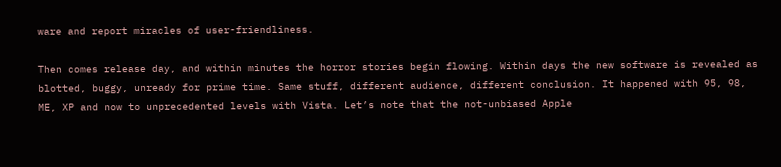ware and report miracles of user-friendliness.

Then comes release day, and within minutes the horror stories begin flowing. Within days the new software is revealed as blotted, buggy, unready for prime time. Same stuff, different audience, different conclusion. It happened with 95, 98, ME, XP and now to unprecedented levels with Vista. Let’s note that the not-unbiased Apple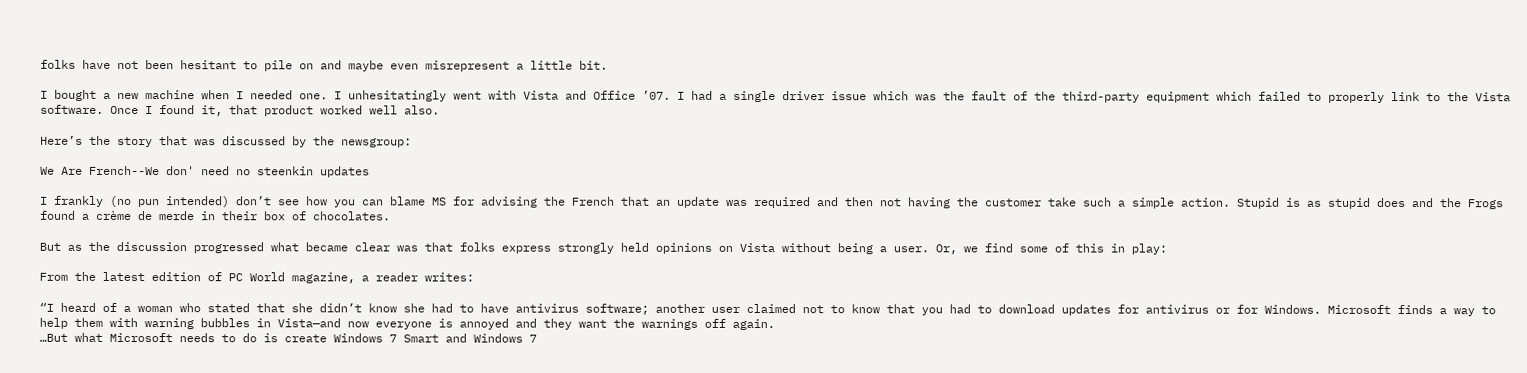folks have not been hesitant to pile on and maybe even misrepresent a little bit.

I bought a new machine when I needed one. I unhesitatingly went with Vista and Office ’07. I had a single driver issue which was the fault of the third-party equipment which failed to properly link to the Vista software. Once I found it, that product worked well also.

Here’s the story that was discussed by the newsgroup:

We Are French--We don' need no steenkin updates

I frankly (no pun intended) don’t see how you can blame MS for advising the French that an update was required and then not having the customer take such a simple action. Stupid is as stupid does and the Frogs found a crème de merde in their box of chocolates.

But as the discussion progressed what became clear was that folks express strongly held opinions on Vista without being a user. Or, we find some of this in play:

From the latest edition of PC World magazine, a reader writes:

“I heard of a woman who stated that she didn’t know she had to have antivirus software; another user claimed not to know that you had to download updates for antivirus or for Windows. Microsoft finds a way to help them with warning bubbles in Vista—and now everyone is annoyed and they want the warnings off again.
…But what Microsoft needs to do is create Windows 7 Smart and Windows 7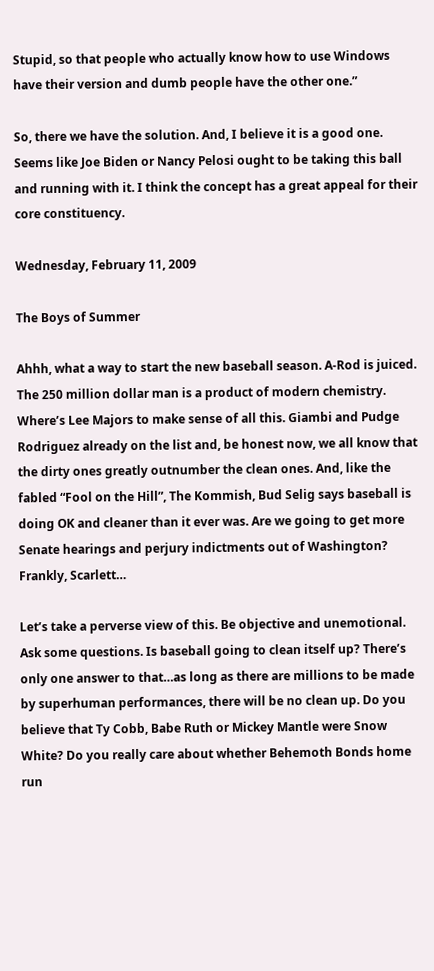Stupid, so that people who actually know how to use Windows have their version and dumb people have the other one.”

So, there we have the solution. And, I believe it is a good one. Seems like Joe Biden or Nancy Pelosi ought to be taking this ball and running with it. I think the concept has a great appeal for their core constituency.

Wednesday, February 11, 2009

The Boys of Summer

Ahhh, what a way to start the new baseball season. A-Rod is juiced. The 250 million dollar man is a product of modern chemistry. Where’s Lee Majors to make sense of all this. Giambi and Pudge Rodriguez already on the list and, be honest now, we all know that the dirty ones greatly outnumber the clean ones. And, like the fabled “Fool on the Hill”, The Kommish, Bud Selig says baseball is doing OK and cleaner than it ever was. Are we going to get more Senate hearings and perjury indictments out of Washington? Frankly, Scarlett…

Let’s take a perverse view of this. Be objective and unemotional. Ask some questions. Is baseball going to clean itself up? There’s only one answer to that…as long as there are millions to be made by superhuman performances, there will be no clean up. Do you believe that Ty Cobb, Babe Ruth or Mickey Mantle were Snow White? Do you really care about whether Behemoth Bonds home run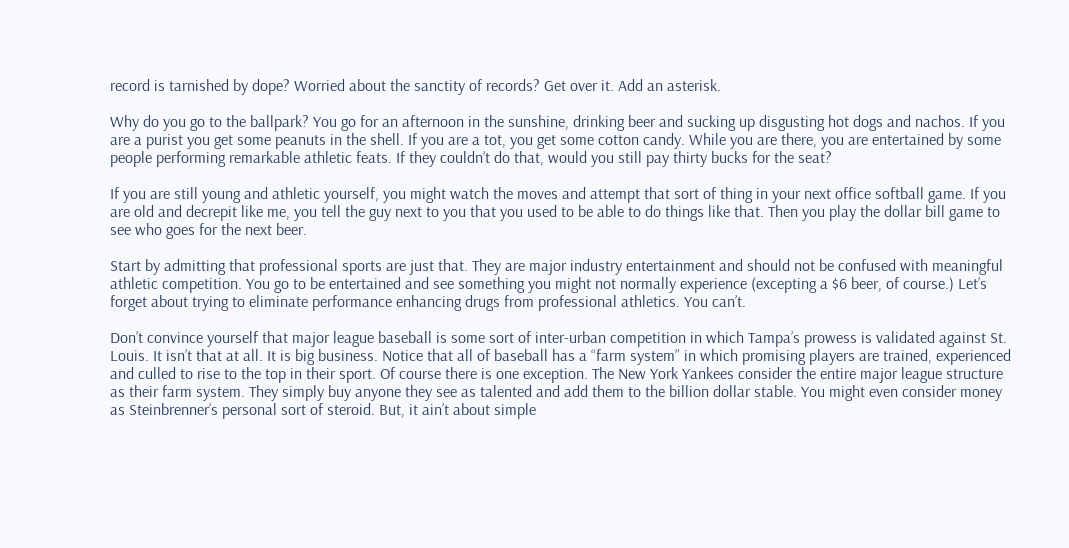record is tarnished by dope? Worried about the sanctity of records? Get over it. Add an asterisk.

Why do you go to the ballpark? You go for an afternoon in the sunshine, drinking beer and sucking up disgusting hot dogs and nachos. If you are a purist you get some peanuts in the shell. If you are a tot, you get some cotton candy. While you are there, you are entertained by some people performing remarkable athletic feats. If they couldn’t do that, would you still pay thirty bucks for the seat?

If you are still young and athletic yourself, you might watch the moves and attempt that sort of thing in your next office softball game. If you are old and decrepit like me, you tell the guy next to you that you used to be able to do things like that. Then you play the dollar bill game to see who goes for the next beer.

Start by admitting that professional sports are just that. They are major industry entertainment and should not be confused with meaningful athletic competition. You go to be entertained and see something you might not normally experience (excepting a $6 beer, of course.) Let’s forget about trying to eliminate performance enhancing drugs from professional athletics. You can’t.

Don’t convince yourself that major league baseball is some sort of inter-urban competition in which Tampa’s prowess is validated against St. Louis. It isn’t that at all. It is big business. Notice that all of baseball has a “farm system” in which promising players are trained, experienced and culled to rise to the top in their sport. Of course there is one exception. The New York Yankees consider the entire major league structure as their farm system. They simply buy anyone they see as talented and add them to the billion dollar stable. You might even consider money as Steinbrenner’s personal sort of steroid. But, it ain’t about simple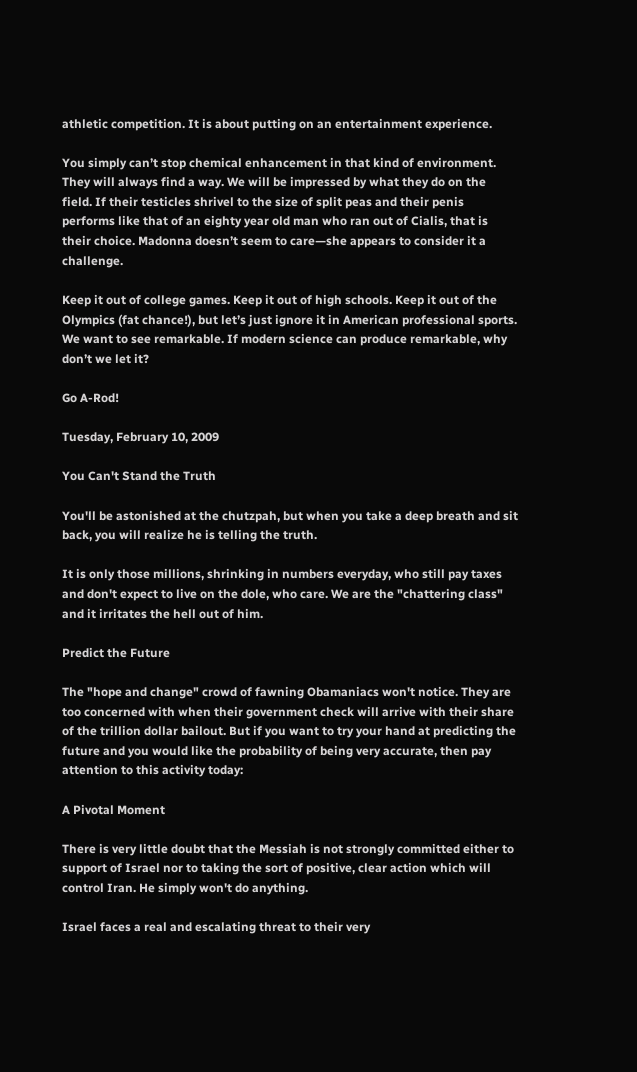athletic competition. It is about putting on an entertainment experience.

You simply can’t stop chemical enhancement in that kind of environment. They will always find a way. We will be impressed by what they do on the field. If their testicles shrivel to the size of split peas and their penis performs like that of an eighty year old man who ran out of Cialis, that is their choice. Madonna doesn’t seem to care—she appears to consider it a challenge.

Keep it out of college games. Keep it out of high schools. Keep it out of the Olympics (fat chance!), but let’s just ignore it in American professional sports. We want to see remarkable. If modern science can produce remarkable, why don’t we let it?

Go A-Rod!

Tuesday, February 10, 2009

You Can't Stand the Truth

You'll be astonished at the chutzpah, but when you take a deep breath and sit back, you will realize he is telling the truth.

It is only those millions, shrinking in numbers everyday, who still pay taxes and don't expect to live on the dole, who care. We are the "chattering class" and it irritates the hell out of him.

Predict the Future

The "hope and change" crowd of fawning Obamaniacs won't notice. They are too concerned with when their government check will arrive with their share of the trillion dollar bailout. But if you want to try your hand at predicting the future and you would like the probability of being very accurate, then pay attention to this activity today:

A Pivotal Moment

There is very little doubt that the Messiah is not strongly committed either to support of Israel nor to taking the sort of positive, clear action which will control Iran. He simply won't do anything.

Israel faces a real and escalating threat to their very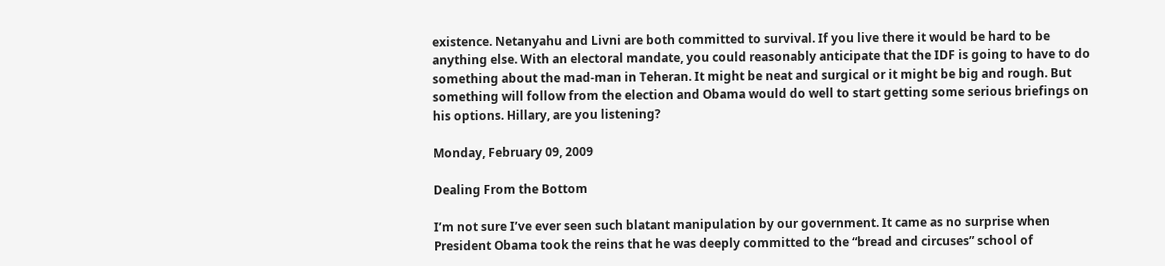existence. Netanyahu and Livni are both committed to survival. If you live there it would be hard to be anything else. With an electoral mandate, you could reasonably anticipate that the IDF is going to have to do something about the mad-man in Teheran. It might be neat and surgical or it might be big and rough. But something will follow from the election and Obama would do well to start getting some serious briefings on his options. Hillary, are you listening?

Monday, February 09, 2009

Dealing From the Bottom

I’m not sure I’ve ever seen such blatant manipulation by our government. It came as no surprise when President Obama took the reins that he was deeply committed to the “bread and circuses” school of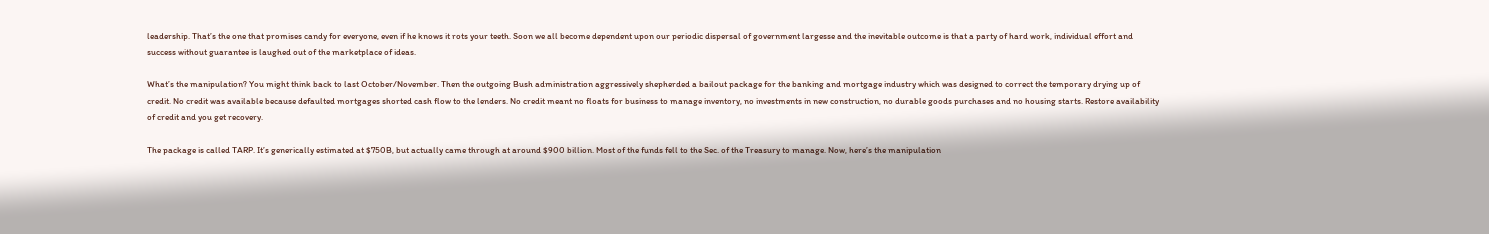leadership. That’s the one that promises candy for everyone, even if he knows it rots your teeth. Soon we all become dependent upon our periodic dispersal of government largesse and the inevitable outcome is that a party of hard work, individual effort and success without guarantee is laughed out of the marketplace of ideas.

What’s the manipulation? You might think back to last October/November. Then the outgoing Bush administration aggressively shepherded a bailout package for the banking and mortgage industry which was designed to correct the temporary drying up of credit. No credit was available because defaulted mortgages shorted cash flow to the lenders. No credit meant no floats for business to manage inventory, no investments in new construction, no durable goods purchases and no housing starts. Restore availability of credit and you get recovery.

The package is called TARP. It’s generically estimated at $750B, but actually came through at around $900 billion. Most of the funds fell to the Sec. of the Treasury to manage. Now, here’s the manipulation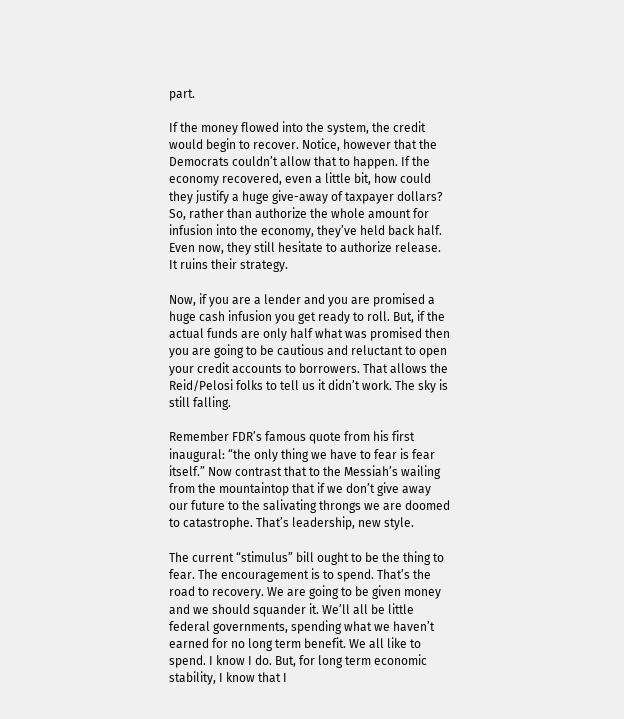part.

If the money flowed into the system, the credit would begin to recover. Notice, however that the Democrats couldn’t allow that to happen. If the economy recovered, even a little bit, how could they justify a huge give-away of taxpayer dollars? So, rather than authorize the whole amount for infusion into the economy, they’ve held back half. Even now, they still hesitate to authorize release. It ruins their strategy.

Now, if you are a lender and you are promised a huge cash infusion you get ready to roll. But, if the actual funds are only half what was promised then you are going to be cautious and reluctant to open your credit accounts to borrowers. That allows the Reid/Pelosi folks to tell us it didn’t work. The sky is still falling.

Remember FDR’s famous quote from his first inaugural: “the only thing we have to fear is fear itself.” Now contrast that to the Messiah’s wailing from the mountaintop that if we don’t give away our future to the salivating throngs we are doomed to catastrophe. That’s leadership, new style.

The current “stimulus” bill ought to be the thing to fear. The encouragement is to spend. That’s the road to recovery. We are going to be given money and we should squander it. We’ll all be little federal governments, spending what we haven’t earned for no long term benefit. We all like to spend. I know I do. But, for long term economic stability, I know that I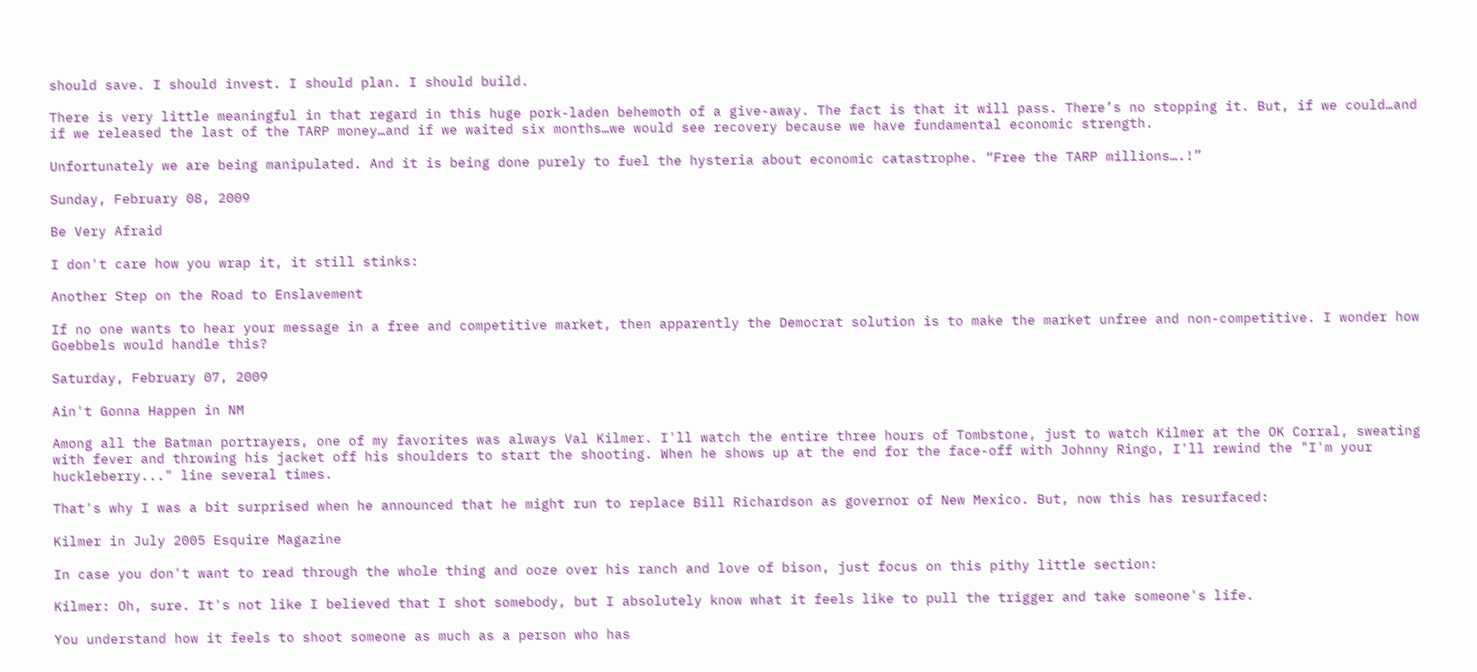should save. I should invest. I should plan. I should build.

There is very little meaningful in that regard in this huge pork-laden behemoth of a give-away. The fact is that it will pass. There’s no stopping it. But, if we could…and if we released the last of the TARP money…and if we waited six months…we would see recovery because we have fundamental economic strength.

Unfortunately we are being manipulated. And it is being done purely to fuel the hysteria about economic catastrophe. “Free the TARP millions….!”

Sunday, February 08, 2009

Be Very Afraid

I don't care how you wrap it, it still stinks:

Another Step on the Road to Enslavement

If no one wants to hear your message in a free and competitive market, then apparently the Democrat solution is to make the market unfree and non-competitive. I wonder how Goebbels would handle this?

Saturday, February 07, 2009

Ain't Gonna Happen in NM

Among all the Batman portrayers, one of my favorites was always Val Kilmer. I'll watch the entire three hours of Tombstone, just to watch Kilmer at the OK Corral, sweating with fever and throwing his jacket off his shoulders to start the shooting. When he shows up at the end for the face-off with Johnny Ringo, I'll rewind the "I'm your huckleberry..." line several times.

That's why I was a bit surprised when he announced that he might run to replace Bill Richardson as governor of New Mexico. But, now this has resurfaced:

Kilmer in July 2005 Esquire Magazine

In case you don't want to read through the whole thing and ooze over his ranch and love of bison, just focus on this pithy little section:

Kilmer: Oh, sure. It's not like I believed that I shot somebody, but I absolutely know what it feels like to pull the trigger and take someone's life.

You understand how it feels to shoot someone as much as a person who has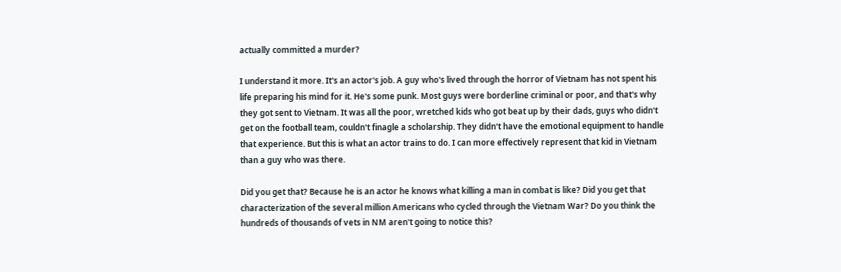actually committed a murder?

I understand it more. It's an actor's job. A guy who's lived through the horror of Vietnam has not spent his life preparing his mind for it. He's some punk. Most guys were borderline criminal or poor, and that's why they got sent to Vietnam. It was all the poor, wretched kids who got beat up by their dads, guys who didn't get on the football team, couldn't finagle a scholarship. They didn't have the emotional equipment to handle that experience. But this is what an actor trains to do. I can more effectively represent that kid in Vietnam than a guy who was there.

Did you get that? Because he is an actor he knows what killing a man in combat is like? Did you get that characterization of the several million Americans who cycled through the Vietnam War? Do you think the hundreds of thousands of vets in NM aren't going to notice this?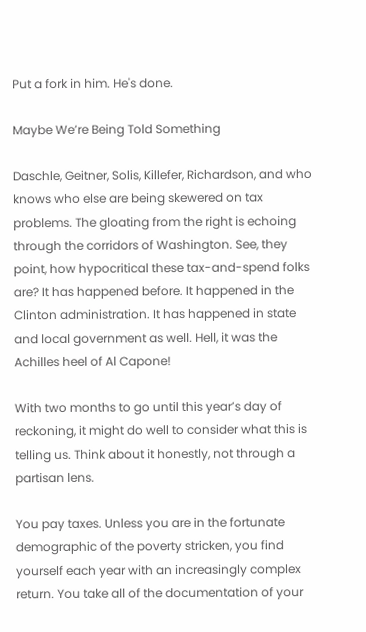Put a fork in him. He's done.

Maybe We’re Being Told Something

Daschle, Geitner, Solis, Killefer, Richardson, and who knows who else are being skewered on tax problems. The gloating from the right is echoing through the corridors of Washington. See, they point, how hypocritical these tax-and-spend folks are? It has happened before. It happened in the Clinton administration. It has happened in state and local government as well. Hell, it was the Achilles heel of Al Capone!

With two months to go until this year’s day of reckoning, it might do well to consider what this is telling us. Think about it honestly, not through a partisan lens.

You pay taxes. Unless you are in the fortunate demographic of the poverty stricken, you find yourself each year with an increasingly complex return. You take all of the documentation of your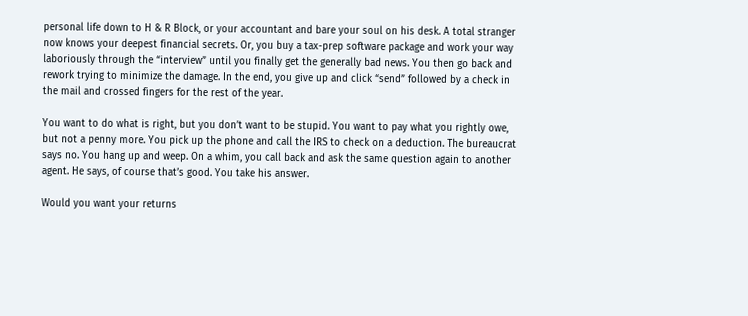personal life down to H & R Block, or your accountant and bare your soul on his desk. A total stranger now knows your deepest financial secrets. Or, you buy a tax-prep software package and work your way laboriously through the “interview” until you finally get the generally bad news. You then go back and rework trying to minimize the damage. In the end, you give up and click “send” followed by a check in the mail and crossed fingers for the rest of the year.

You want to do what is right, but you don’t want to be stupid. You want to pay what you rightly owe, but not a penny more. You pick up the phone and call the IRS to check on a deduction. The bureaucrat says no. You hang up and weep. On a whim, you call back and ask the same question again to another agent. He says, of course that’s good. You take his answer.

Would you want your returns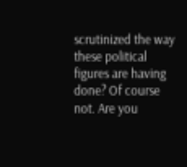scrutinized the way these political figures are having done? Of course not. Are you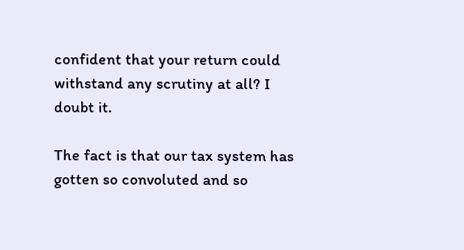confident that your return could withstand any scrutiny at all? I doubt it.

The fact is that our tax system has gotten so convoluted and so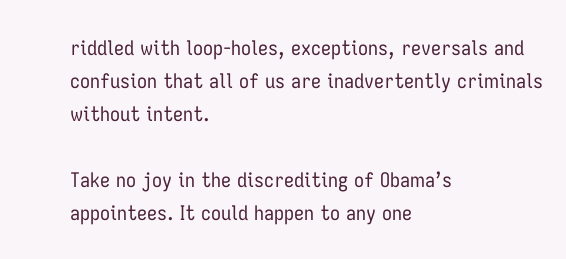riddled with loop-holes, exceptions, reversals and confusion that all of us are inadvertently criminals without intent.

Take no joy in the discrediting of Obama’s appointees. It could happen to any one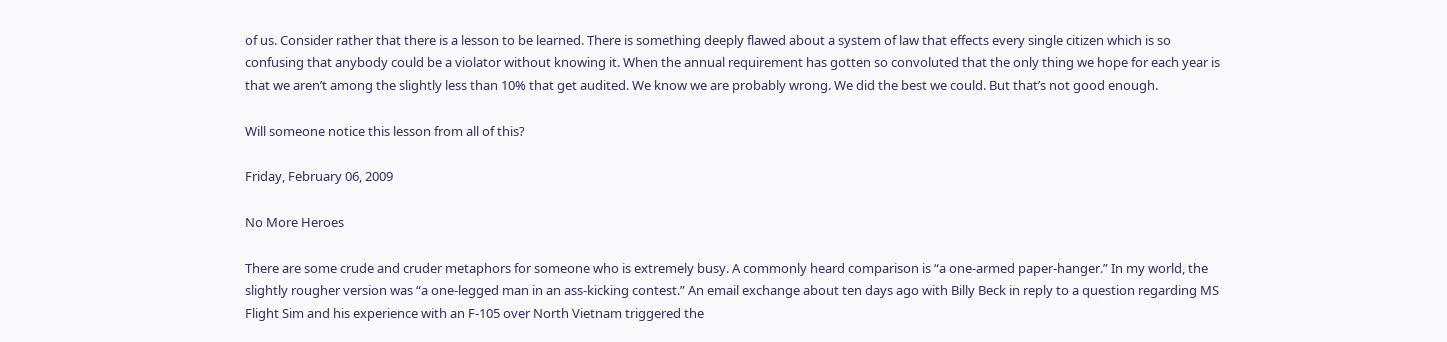of us. Consider rather that there is a lesson to be learned. There is something deeply flawed about a system of law that effects every single citizen which is so confusing that anybody could be a violator without knowing it. When the annual requirement has gotten so convoluted that the only thing we hope for each year is that we aren’t among the slightly less than 10% that get audited. We know we are probably wrong. We did the best we could. But that’s not good enough.

Will someone notice this lesson from all of this?

Friday, February 06, 2009

No More Heroes

There are some crude and cruder metaphors for someone who is extremely busy. A commonly heard comparison is “a one-armed paper-hanger.” In my world, the slightly rougher version was “a one-legged man in an ass-kicking contest.” An email exchange about ten days ago with Billy Beck in reply to a question regarding MS Flight Sim and his experience with an F-105 over North Vietnam triggered the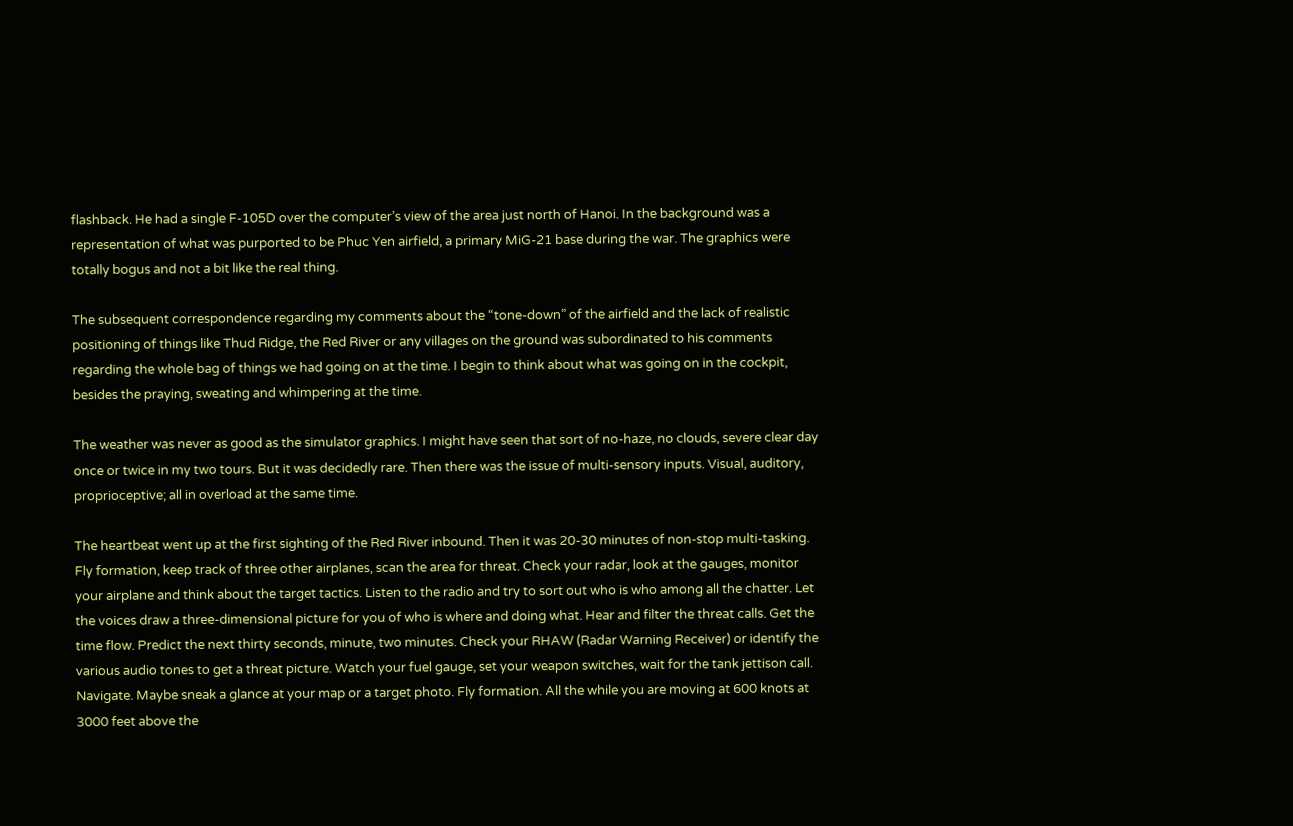flashback. He had a single F-105D over the computer’s view of the area just north of Hanoi. In the background was a representation of what was purported to be Phuc Yen airfield, a primary MiG-21 base during the war. The graphics were totally bogus and not a bit like the real thing.

The subsequent correspondence regarding my comments about the “tone-down” of the airfield and the lack of realistic positioning of things like Thud Ridge, the Red River or any villages on the ground was subordinated to his comments regarding the whole bag of things we had going on at the time. I begin to think about what was going on in the cockpit, besides the praying, sweating and whimpering at the time.

The weather was never as good as the simulator graphics. I might have seen that sort of no-haze, no clouds, severe clear day once or twice in my two tours. But it was decidedly rare. Then there was the issue of multi-sensory inputs. Visual, auditory, proprioceptive; all in overload at the same time.

The heartbeat went up at the first sighting of the Red River inbound. Then it was 20-30 minutes of non-stop multi-tasking. Fly formation, keep track of three other airplanes, scan the area for threat. Check your radar, look at the gauges, monitor your airplane and think about the target tactics. Listen to the radio and try to sort out who is who among all the chatter. Let the voices draw a three-dimensional picture for you of who is where and doing what. Hear and filter the threat calls. Get the time flow. Predict the next thirty seconds, minute, two minutes. Check your RHAW (Radar Warning Receiver) or identify the various audio tones to get a threat picture. Watch your fuel gauge, set your weapon switches, wait for the tank jettison call. Navigate. Maybe sneak a glance at your map or a target photo. Fly formation. All the while you are moving at 600 knots at 3000 feet above the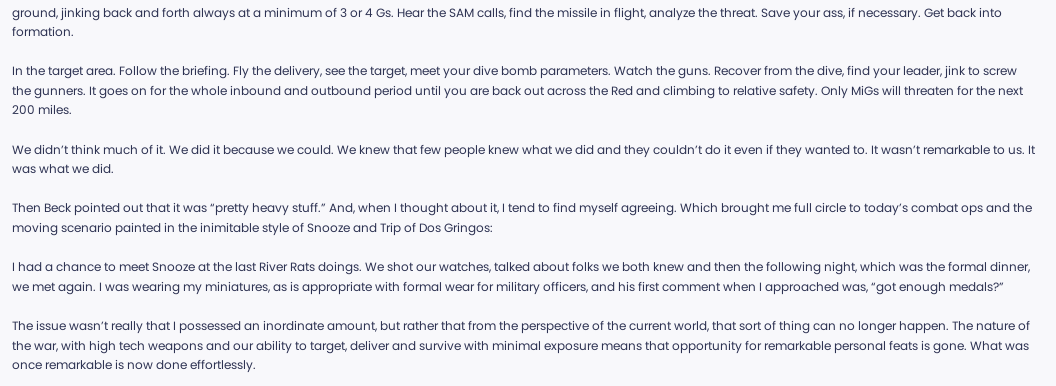ground, jinking back and forth always at a minimum of 3 or 4 Gs. Hear the SAM calls, find the missile in flight, analyze the threat. Save your ass, if necessary. Get back into formation.

In the target area. Follow the briefing. Fly the delivery, see the target, meet your dive bomb parameters. Watch the guns. Recover from the dive, find your leader, jink to screw the gunners. It goes on for the whole inbound and outbound period until you are back out across the Red and climbing to relative safety. Only MiGs will threaten for the next 200 miles.

We didn’t think much of it. We did it because we could. We knew that few people knew what we did and they couldn’t do it even if they wanted to. It wasn’t remarkable to us. It was what we did.

Then Beck pointed out that it was “pretty heavy stuff.” And, when I thought about it, I tend to find myself agreeing. Which brought me full circle to today’s combat ops and the moving scenario painted in the inimitable style of Snooze and Trip of Dos Gringos:

I had a chance to meet Snooze at the last River Rats doings. We shot our watches, talked about folks we both knew and then the following night, which was the formal dinner, we met again. I was wearing my miniatures, as is appropriate with formal wear for military officers, and his first comment when I approached was, “got enough medals?”

The issue wasn’t really that I possessed an inordinate amount, but rather that from the perspective of the current world, that sort of thing can no longer happen. The nature of the war, with high tech weapons and our ability to target, deliver and survive with minimal exposure means that opportunity for remarkable personal feats is gone. What was once remarkable is now done effortlessly.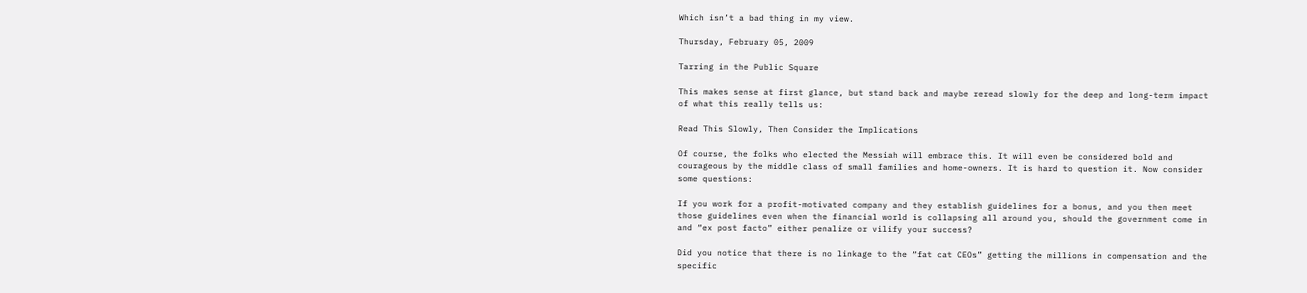Which isn’t a bad thing in my view.

Thursday, February 05, 2009

Tarring in the Public Square

This makes sense at first glance, but stand back and maybe reread slowly for the deep and long-term impact of what this really tells us:

Read This Slowly, Then Consider the Implications

Of course, the folks who elected the Messiah will embrace this. It will even be considered bold and courageous by the middle class of small families and home-owners. It is hard to question it. Now consider some questions:

If you work for a profit-motivated company and they establish guidelines for a bonus, and you then meet those guidelines even when the financial world is collapsing all around you, should the government come in and “ex post facto” either penalize or vilify your success?

Did you notice that there is no linkage to the “fat cat CEOs” getting the millions in compensation and the specific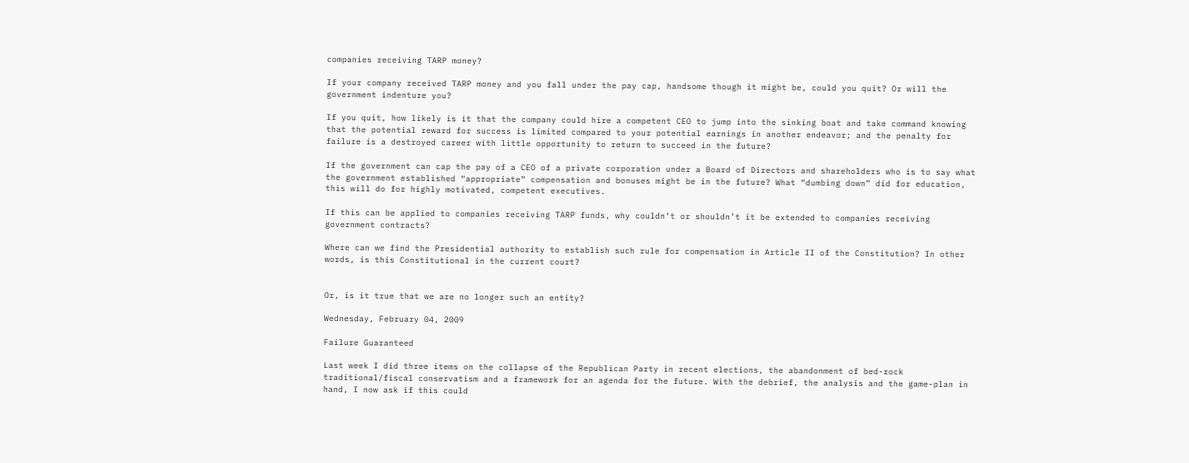companies receiving TARP money?

If your company received TARP money and you fall under the pay cap, handsome though it might be, could you quit? Or will the government indenture you?

If you quit, how likely is it that the company could hire a competent CEO to jump into the sinking boat and take command knowing that the potential reward for success is limited compared to your potential earnings in another endeavor; and the penalty for failure is a destroyed career with little opportunity to return to succeed in the future?

If the government can cap the pay of a CEO of a private corporation under a Board of Directors and shareholders who is to say what the government established “appropriate” compensation and bonuses might be in the future? What “dumbing down” did for education, this will do for highly motivated, competent executives.

If this can be applied to companies receiving TARP funds, why couldn’t or shouldn’t it be extended to companies receiving government contracts?

Where can we find the Presidential authority to establish such rule for compensation in Article II of the Constitution? In other words, is this Constitutional in the current court?


Or, is it true that we are no longer such an entity?

Wednesday, February 04, 2009

Failure Guaranteed

Last week I did three items on the collapse of the Republican Party in recent elections, the abandonment of bed-rock traditional/fiscal conservatism and a framework for an agenda for the future. With the debrief, the analysis and the game-plan in hand, I now ask if this could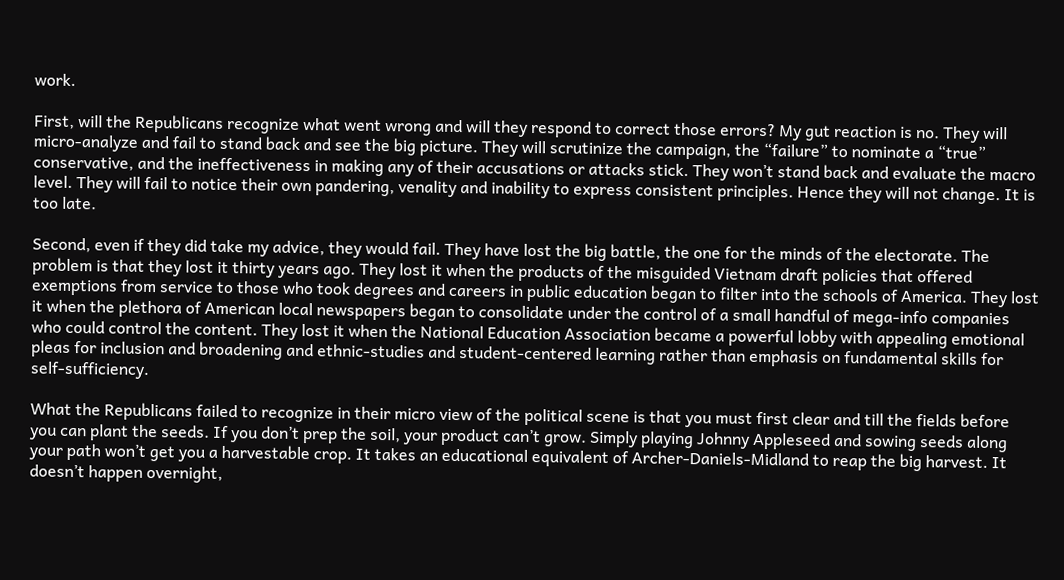work.

First, will the Republicans recognize what went wrong and will they respond to correct those errors? My gut reaction is no. They will micro-analyze and fail to stand back and see the big picture. They will scrutinize the campaign, the “failure” to nominate a “true” conservative, and the ineffectiveness in making any of their accusations or attacks stick. They won’t stand back and evaluate the macro level. They will fail to notice their own pandering, venality and inability to express consistent principles. Hence they will not change. It is too late.

Second, even if they did take my advice, they would fail. They have lost the big battle, the one for the minds of the electorate. The problem is that they lost it thirty years ago. They lost it when the products of the misguided Vietnam draft policies that offered exemptions from service to those who took degrees and careers in public education began to filter into the schools of America. They lost it when the plethora of American local newspapers began to consolidate under the control of a small handful of mega-info companies who could control the content. They lost it when the National Education Association became a powerful lobby with appealing emotional pleas for inclusion and broadening and ethnic-studies and student-centered learning rather than emphasis on fundamental skills for self-sufficiency.

What the Republicans failed to recognize in their micro view of the political scene is that you must first clear and till the fields before you can plant the seeds. If you don’t prep the soil, your product can’t grow. Simply playing Johnny Appleseed and sowing seeds along your path won’t get you a harvestable crop. It takes an educational equivalent of Archer-Daniels-Midland to reap the big harvest. It doesn’t happen overnight,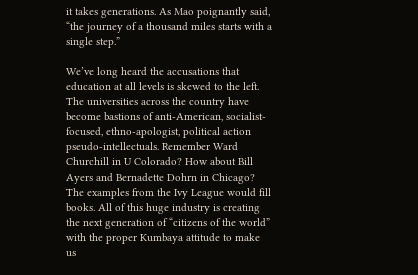it takes generations. As Mao poignantly said, “the journey of a thousand miles starts with a single step.”

We’ve long heard the accusations that education at all levels is skewed to the left. The universities across the country have become bastions of anti-American, socialist-focused, ethno-apologist, political action pseudo-intellectuals. Remember Ward Churchill in U Colorado? How about Bill Ayers and Bernadette Dohrn in Chicago? The examples from the Ivy League would fill books. All of this huge industry is creating the next generation of “citizens of the world” with the proper Kumbaya attitude to make us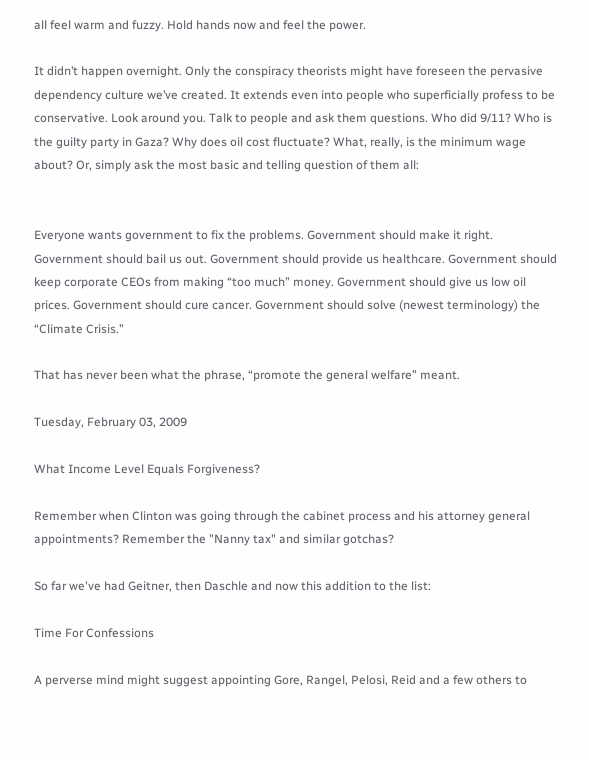all feel warm and fuzzy. Hold hands now and feel the power.

It didn’t happen overnight. Only the conspiracy theorists might have foreseen the pervasive dependency culture we’ve created. It extends even into people who superficially profess to be conservative. Look around you. Talk to people and ask them questions. Who did 9/11? Who is the guilty party in Gaza? Why does oil cost fluctuate? What, really, is the minimum wage about? Or, simply ask the most basic and telling question of them all:


Everyone wants government to fix the problems. Government should make it right. Government should bail us out. Government should provide us healthcare. Government should keep corporate CEOs from making “too much” money. Government should give us low oil prices. Government should cure cancer. Government should solve (newest terminology) the “Climate Crisis.”

That has never been what the phrase, “promote the general welfare” meant.

Tuesday, February 03, 2009

What Income Level Equals Forgiveness?

Remember when Clinton was going through the cabinet process and his attorney general appointments? Remember the "Nanny tax" and similar gotchas?

So far we've had Geitner, then Daschle and now this addition to the list:

Time For Confessions

A perverse mind might suggest appointing Gore, Rangel, Pelosi, Reid and a few others to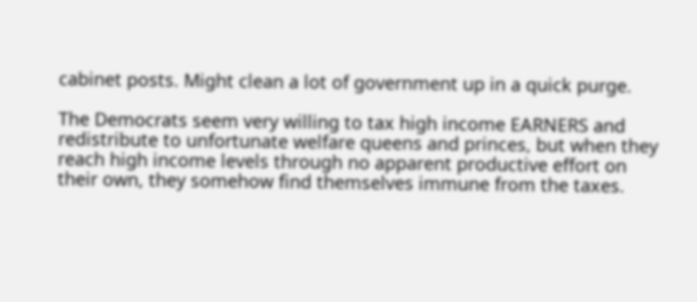cabinet posts. Might clean a lot of government up in a quick purge.

The Democrats seem very willing to tax high income EARNERS and redistribute to unfortunate welfare queens and princes, but when they reach high income levels through no apparent productive effort on their own, they somehow find themselves immune from the taxes.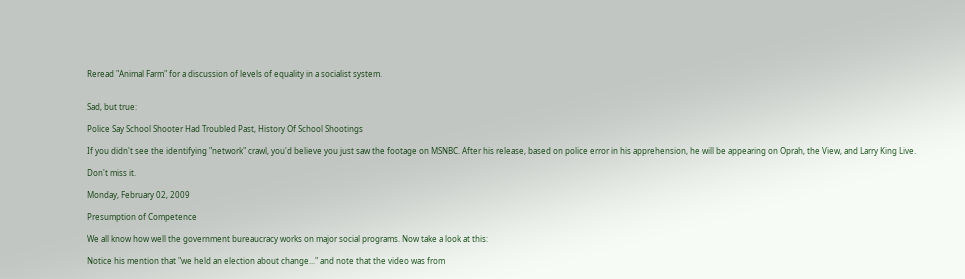Reread "Animal Farm" for a discussion of levels of equality in a socialist system.


Sad, but true:

Police Say School Shooter Had Troubled Past, History Of School Shootings

If you didn't see the identifying "network" crawl, you'd believe you just saw the footage on MSNBC. After his release, based on police error in his apprehension, he will be appearing on Oprah, the View, and Larry King Live.

Don't miss it.

Monday, February 02, 2009

Presumption of Competence

We all know how well the government bureaucracy works on major social programs. Now take a look at this:

Notice his mention that "we held an election about change..." and note that the video was from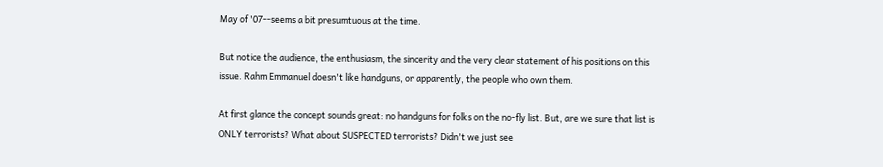May of '07--seems a bit presumtuous at the time.

But notice the audience, the enthusiasm, the sincerity and the very clear statement of his positions on this issue. Rahm Emmanuel doesn't like handguns, or apparently, the people who own them.

At first glance the concept sounds great: no handguns for folks on the no-fly list. But, are we sure that list is ONLY terrorists? What about SUSPECTED terrorists? Didn't we just see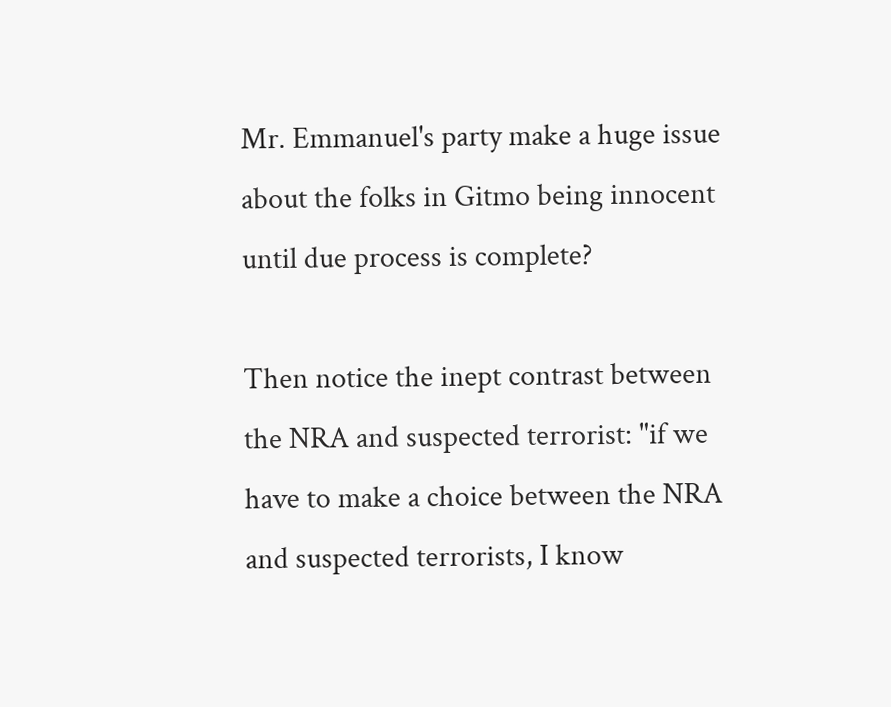Mr. Emmanuel's party make a huge issue about the folks in Gitmo being innocent until due process is complete?

Then notice the inept contrast between the NRA and suspected terrorist: "if we have to make a choice between the NRA and suspected terrorists, I know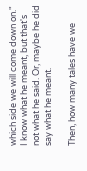which side we will come down on." I know what he meant, but that's not what he said. Or, maybe he did say what he meant.

Then, how many tales have we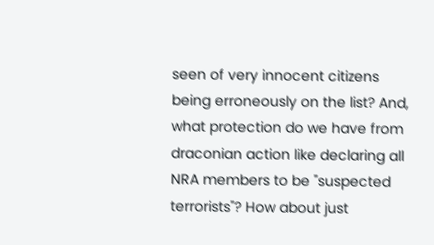seen of very innocent citizens being erroneously on the list? And, what protection do we have from draconian action like declaring all NRA members to be "suspected terrorists"? How about just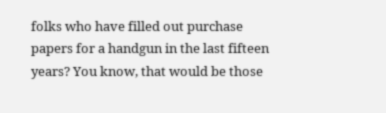folks who have filled out purchase papers for a handgun in the last fifteen years? You know, that would be those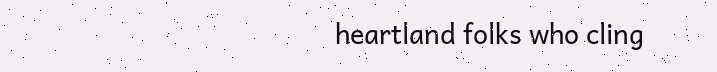heartland folks who cling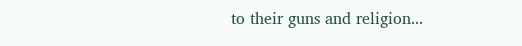to their guns and religion...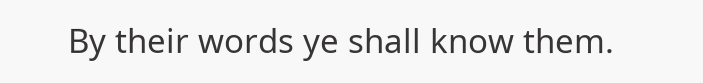By their words ye shall know them.